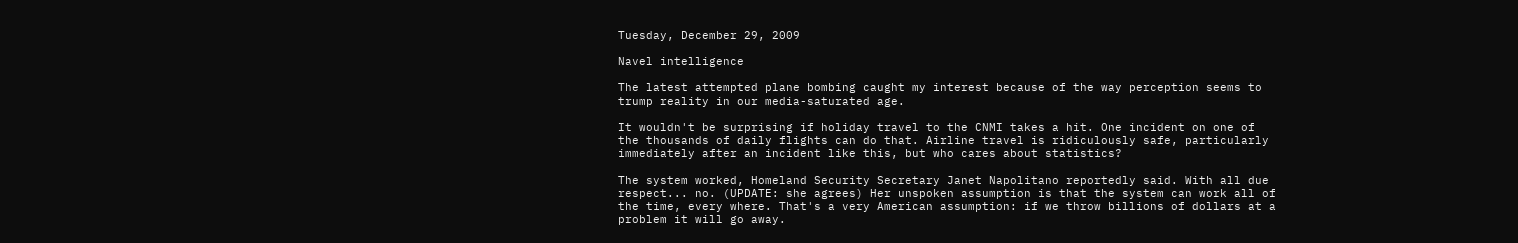Tuesday, December 29, 2009

Navel intelligence

The latest attempted plane bombing caught my interest because of the way perception seems to trump reality in our media-saturated age.

It wouldn't be surprising if holiday travel to the CNMI takes a hit. One incident on one of the thousands of daily flights can do that. Airline travel is ridiculously safe, particularly immediately after an incident like this, but who cares about statistics?

The system worked, Homeland Security Secretary Janet Napolitano reportedly said. With all due respect... no. (UPDATE: she agrees) Her unspoken assumption is that the system can work all of the time, every where. That's a very American assumption: if we throw billions of dollars at a problem it will go away.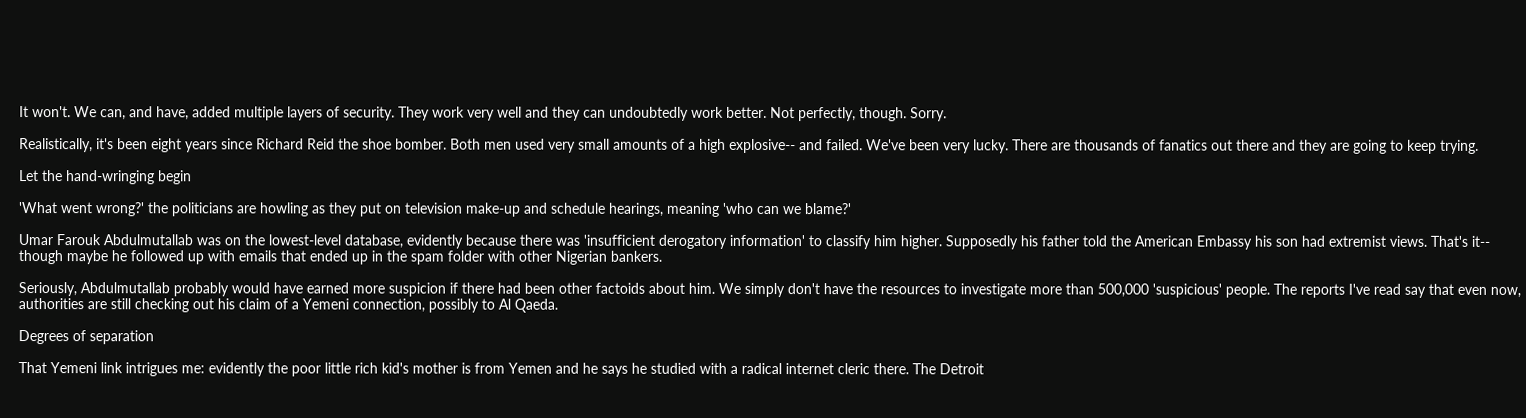It won't. We can, and have, added multiple layers of security. They work very well and they can undoubtedly work better. Not perfectly, though. Sorry.

Realistically, it's been eight years since Richard Reid the shoe bomber. Both men used very small amounts of a high explosive-- and failed. We've been very lucky. There are thousands of fanatics out there and they are going to keep trying.

Let the hand-wringing begin

'What went wrong?' the politicians are howling as they put on television make-up and schedule hearings, meaning 'who can we blame?'

Umar Farouk Abdulmutallab was on the lowest-level database, evidently because there was 'insufficient derogatory information' to classify him higher. Supposedly his father told the American Embassy his son had extremist views. That's it-- though maybe he followed up with emails that ended up in the spam folder with other Nigerian bankers.

Seriously, Abdulmutallab probably would have earned more suspicion if there had been other factoids about him. We simply don't have the resources to investigate more than 500,000 'suspicious' people. The reports I've read say that even now, authorities are still checking out his claim of a Yemeni connection, possibly to Al Qaeda.

Degrees of separation

That Yemeni link intrigues me: evidently the poor little rich kid's mother is from Yemen and he says he studied with a radical internet cleric there. The Detroit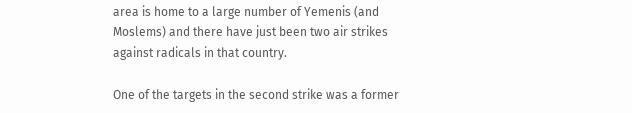area is home to a large number of Yemenis (and Moslems) and there have just been two air strikes against radicals in that country.

One of the targets in the second strike was a former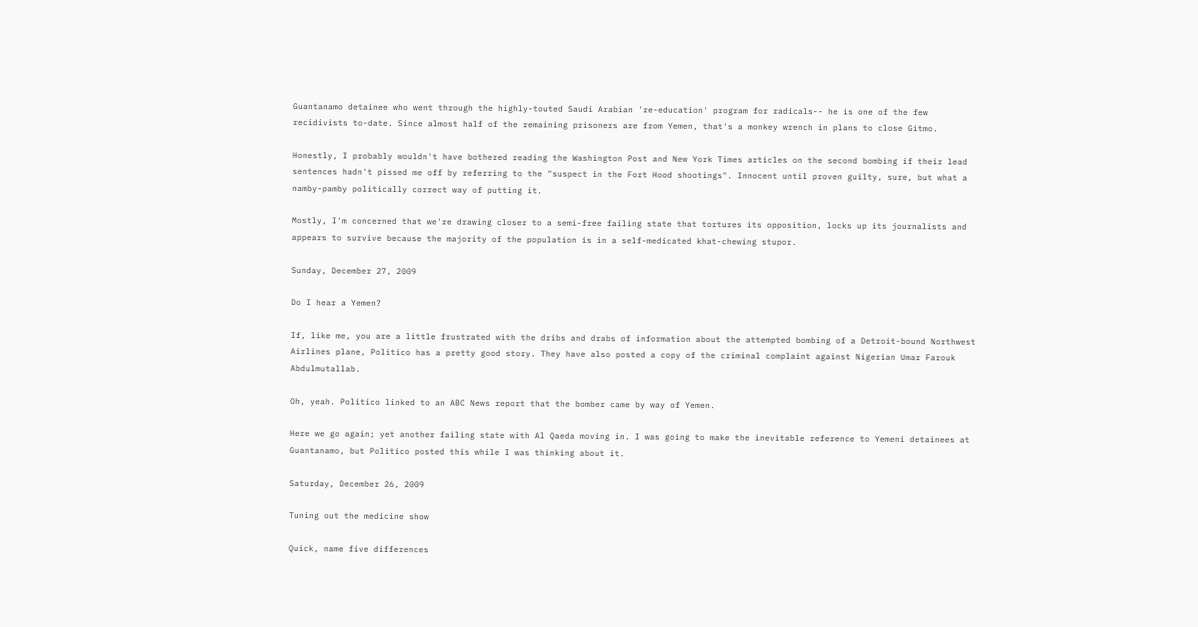Guantanamo detainee who went through the highly-touted Saudi Arabian 're-education' program for radicals-- he is one of the few recidivists to-date. Since almost half of the remaining prisoners are from Yemen, that's a monkey wrench in plans to close Gitmo.

Honestly, I probably wouldn't have bothered reading the Washington Post and New York Times articles on the second bombing if their lead sentences hadn't pissed me off by referring to the "suspect in the Fort Hood shootings". Innocent until proven guilty, sure, but what a namby-pamby politically correct way of putting it.

Mostly, I'm concerned that we're drawing closer to a semi-free failing state that tortures its opposition, locks up its journalists and appears to survive because the majority of the population is in a self-medicated khat-chewing stupor.

Sunday, December 27, 2009

Do I hear a Yemen?

If, like me, you are a little frustrated with the dribs and drabs of information about the attempted bombing of a Detroit-bound Northwest Airlines plane, Politico has a pretty good story. They have also posted a copy of the criminal complaint against Nigerian Umar Farouk Abdulmutallab.

Oh, yeah. Politico linked to an ABC News report that the bomber came by way of Yemen.

Here we go again; yet another failing state with Al Qaeda moving in. I was going to make the inevitable reference to Yemeni detainees at Guantanamo, but Politico posted this while I was thinking about it.

Saturday, December 26, 2009

Tuning out the medicine show

Quick, name five differences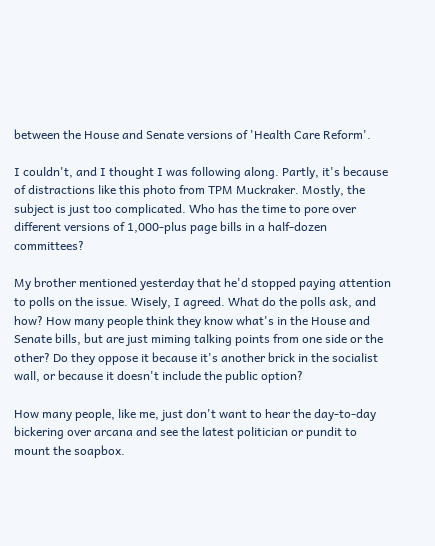between the House and Senate versions of 'Health Care Reform'.

I couldn't, and I thought I was following along. Partly, it's because of distractions like this photo from TPM Muckraker. Mostly, the subject is just too complicated. Who has the time to pore over different versions of 1,000-plus page bills in a half-dozen committees?

My brother mentioned yesterday that he'd stopped paying attention to polls on the issue. Wisely, I agreed. What do the polls ask, and how? How many people think they know what's in the House and Senate bills, but are just miming talking points from one side or the other? Do they oppose it because it's another brick in the socialist wall, or because it doesn't include the public option?

How many people, like me, just don't want to hear the day-to-day bickering over arcana and see the latest politician or pundit to mount the soapbox.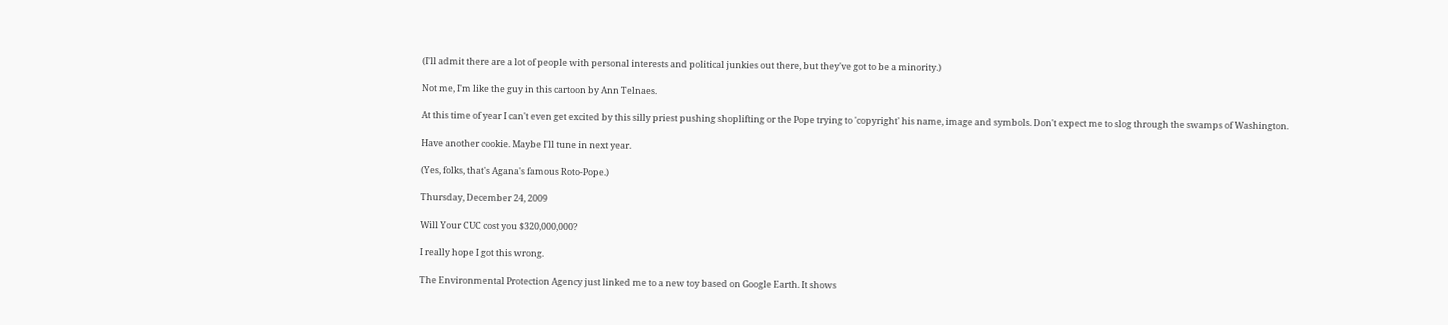(I'll admit there are a lot of people with personal interests and political junkies out there, but they've got to be a minority.)

Not me, I'm like the guy in this cartoon by Ann Telnaes.

At this time of year I can't even get excited by this silly priest pushing shoplifting or the Pope trying to 'copyright' his name, image and symbols. Don't expect me to slog through the swamps of Washington.

Have another cookie. Maybe I'll tune in next year.

(Yes, folks, that's Agana's famous Roto-Pope.)

Thursday, December 24, 2009

Will Your CUC cost you $320,000,000?

I really hope I got this wrong.

The Environmental Protection Agency just linked me to a new toy based on Google Earth. It shows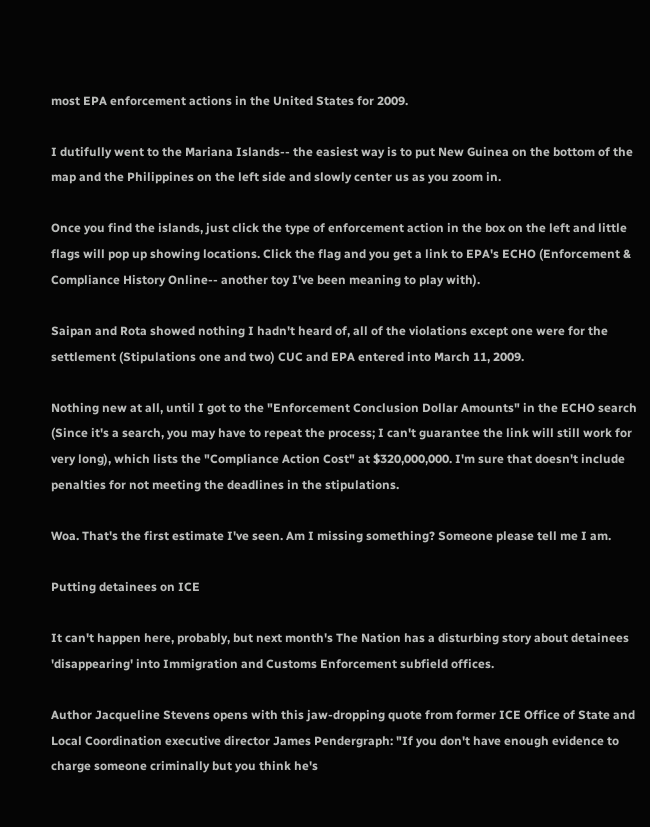most EPA enforcement actions in the United States for 2009.

I dutifully went to the Mariana Islands-- the easiest way is to put New Guinea on the bottom of the map and the Philippines on the left side and slowly center us as you zoom in.

Once you find the islands, just click the type of enforcement action in the box on the left and little flags will pop up showing locations. Click the flag and you get a link to EPA's ECHO (Enforcement & Compliance History Online-- another toy I've been meaning to play with).

Saipan and Rota showed nothing I hadn't heard of, all of the violations except one were for the settlement (Stipulations one and two) CUC and EPA entered into March 11, 2009.

Nothing new at all, until I got to the "Enforcement Conclusion Dollar Amounts" in the ECHO search (Since it's a search, you may have to repeat the process; I can't guarantee the link will still work for very long), which lists the "Compliance Action Cost" at $320,000,000. I'm sure that doesn't include penalties for not meeting the deadlines in the stipulations.

Woa. That's the first estimate I've seen. Am I missing something? Someone please tell me I am.

Putting detainees on ICE

It can't happen here, probably, but next month's The Nation has a disturbing story about detainees 'disappearing' into Immigration and Customs Enforcement subfield offices.

Author Jacqueline Stevens opens with this jaw-dropping quote from former ICE Office of State and Local Coordination executive director James Pendergraph: "If you don't have enough evidence to charge someone criminally but you think he's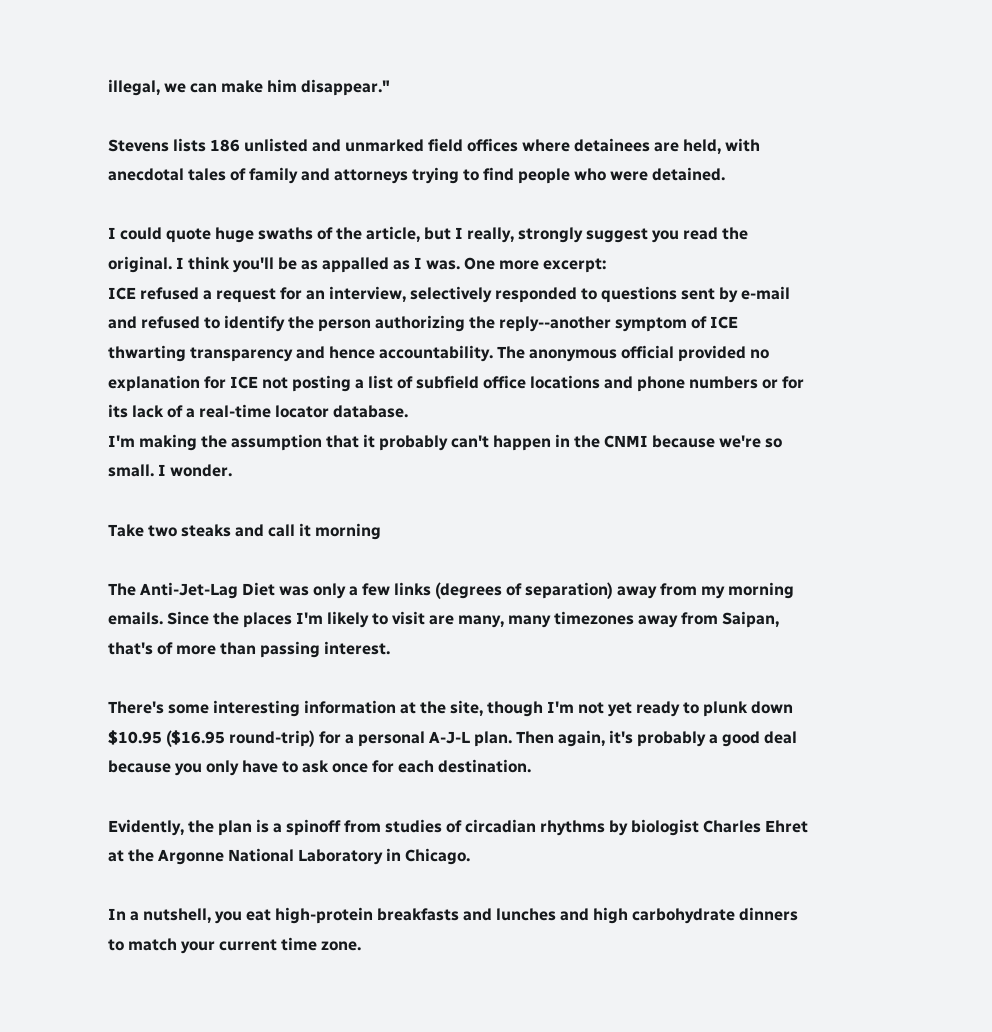illegal, we can make him disappear."

Stevens lists 186 unlisted and unmarked field offices where detainees are held, with anecdotal tales of family and attorneys trying to find people who were detained.

I could quote huge swaths of the article, but I really, strongly suggest you read the original. I think you'll be as appalled as I was. One more excerpt:
ICE refused a request for an interview, selectively responded to questions sent by e-mail and refused to identify the person authorizing the reply--another symptom of ICE thwarting transparency and hence accountability. The anonymous official provided no explanation for ICE not posting a list of subfield office locations and phone numbers or for its lack of a real-time locator database.
I'm making the assumption that it probably can't happen in the CNMI because we're so small. I wonder.

Take two steaks and call it morning

The Anti-Jet-Lag Diet was only a few links (degrees of separation) away from my morning emails. Since the places I'm likely to visit are many, many timezones away from Saipan, that's of more than passing interest.

There's some interesting information at the site, though I'm not yet ready to plunk down $10.95 ($16.95 round-trip) for a personal A-J-L plan. Then again, it's probably a good deal because you only have to ask once for each destination.

Evidently, the plan is a spinoff from studies of circadian rhythms by biologist Charles Ehret at the Argonne National Laboratory in Chicago.

In a nutshell, you eat high-protein breakfasts and lunches and high carbohydrate dinners to match your current time zone.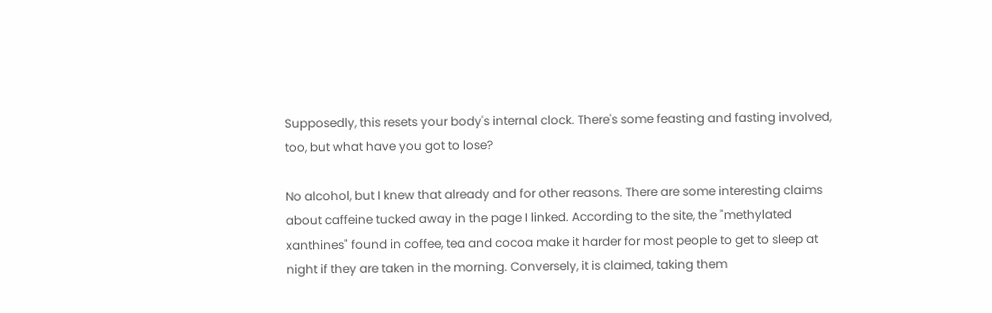Supposedly, this resets your body's internal clock. There's some feasting and fasting involved, too, but what have you got to lose?

No alcohol, but I knew that already and for other reasons. There are some interesting claims about caffeine tucked away in the page I linked. According to the site, the "methylated xanthines" found in coffee, tea and cocoa make it harder for most people to get to sleep at night if they are taken in the morning. Conversely, it is claimed, taking them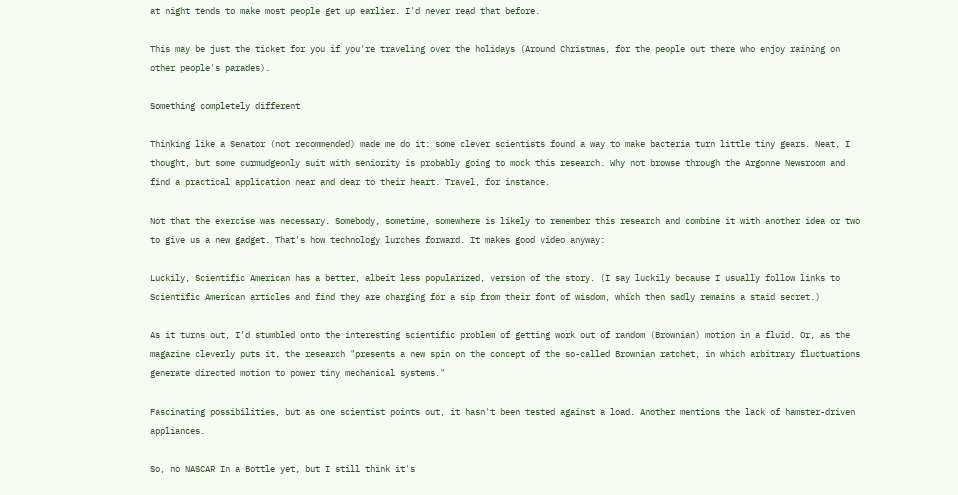at night tends to make most people get up earlier. I'd never read that before.

This may be just the ticket for you if you're traveling over the holidays (Around Christmas, for the people out there who enjoy raining on other people's parades).

Something completely different

Thinking like a Senator (not recommended) made me do it: some clever scientists found a way to make bacteria turn little tiny gears. Neat, I thought, but some curmudgeonly suit with seniority is probably going to mock this research. Why not browse through the Argonne Newsroom and find a practical application near and dear to their heart. Travel, for instance.

Not that the exercise was necessary. Somebody, sometime, somewhere is likely to remember this research and combine it with another idea or two to give us a new gadget. That's how technology lurches forward. It makes good video anyway:

Luckily, Scientific American has a better, albeit less popularized, version of the story. (I say luckily because I usually follow links to Scientific American articles and find they are charging for a sip from their font of wisdom, which then sadly remains a staid secret.)

As it turns out, I'd stumbled onto the interesting scientific problem of getting work out of random (Brownian) motion in a fluid. Or, as the magazine cleverly puts it, the research "presents a new spin on the concept of the so-called Brownian ratchet, in which arbitrary fluctuations generate directed motion to power tiny mechanical systems."

Fascinating possibilities, but as one scientist points out, it hasn't been tested against a load. Another mentions the lack of hamster-driven appliances.

So, no NASCAR In a Bottle yet, but I still think it's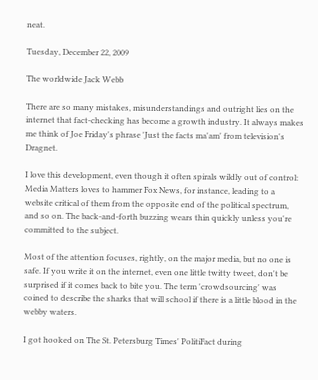neat.

Tuesday, December 22, 2009

The worldwide Jack Webb

There are so many mistakes, misunderstandings and outright lies on the internet that fact-checking has become a growth industry. It always makes me think of Joe Friday's phrase 'Just the facts ma'am' from television's Dragnet.

I love this development, even though it often spirals wildly out of control: Media Matters loves to hammer Fox News, for instance, leading to a website critical of them from the opposite end of the political spectrum, and so on. The back-and-forth buzzing wears thin quickly unless you're committed to the subject.

Most of the attention focuses, rightly, on the major media, but no one is safe. If you write it on the internet, even one little twitty tweet, don't be surprised if it comes back to bite you. The term 'crowdsourcing' was coined to describe the sharks that will school if there is a little blood in the webby waters.

I got hooked on The St. Petersburg Times' PolitiFact during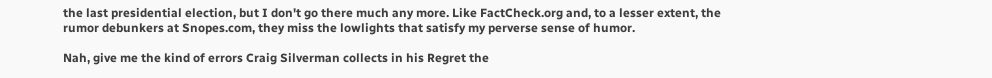the last presidential election, but I don't go there much any more. Like FactCheck.org and, to a lesser extent, the rumor debunkers at Snopes.com, they miss the lowlights that satisfy my perverse sense of humor.

Nah, give me the kind of errors Craig Silverman collects in his Regret the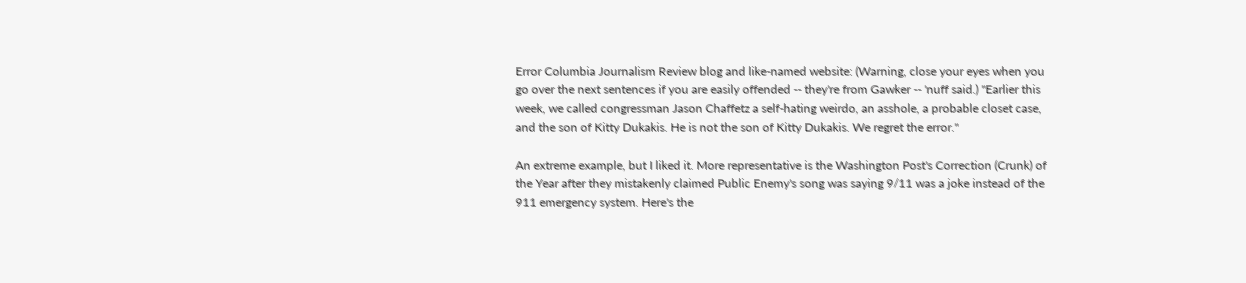Error Columbia Journalism Review blog and like-named website: (Warning, close your eyes when you go over the next sentences if you are easily offended -- they're from Gawker -- 'nuff said.) "Earlier this week, we called congressman Jason Chaffetz a self-hating weirdo, an asshole, a probable closet case, and the son of Kitty Dukakis. He is not the son of Kitty Dukakis. We regret the error."

An extreme example, but I liked it. More representative is the Washington Post's Correction (Crunk) of the Year after they mistakenly claimed Public Enemy's song was saying 9/11 was a joke instead of the 911 emergency system. Here's the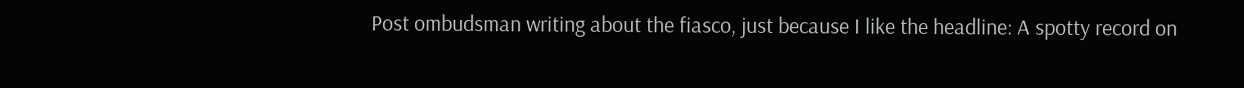Post ombudsman writing about the fiasco, just because I like the headline: A spotty record on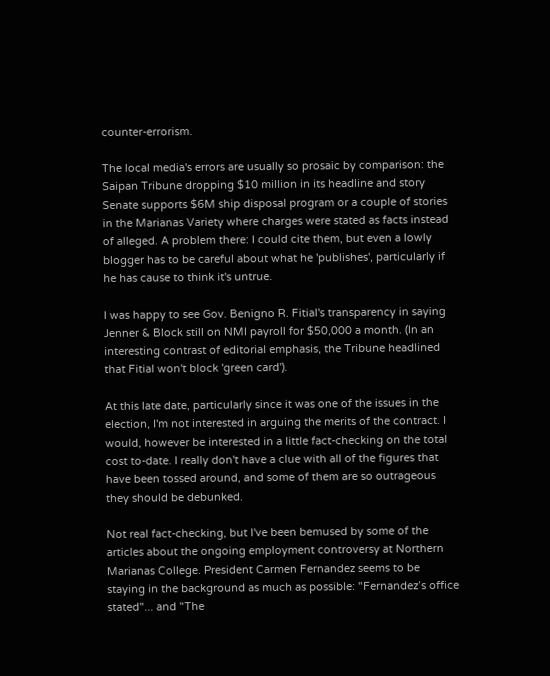counter-errorism.

The local media's errors are usually so prosaic by comparison: the Saipan Tribune dropping $10 million in its headline and story Senate supports $6M ship disposal program or a couple of stories in the Marianas Variety where charges were stated as facts instead of alleged. A problem there: I could cite them, but even a lowly blogger has to be careful about what he 'publishes', particularly if he has cause to think it's untrue.

I was happy to see Gov. Benigno R. Fitial's transparency in saying Jenner & Block still on NMI payroll for $50,000 a month. (In an interesting contrast of editorial emphasis, the Tribune headlined that Fitial won't block 'green card').

At this late date, particularly since it was one of the issues in the election, I'm not interested in arguing the merits of the contract. I would, however be interested in a little fact-checking on the total cost to-date. I really don't have a clue with all of the figures that have been tossed around, and some of them are so outrageous they should be debunked.

Not real fact-checking, but I've been bemused by some of the articles about the ongoing employment controversy at Northern Marianas College. President Carmen Fernandez seems to be staying in the background as much as possible: "Fernandez’s office stated"... and "The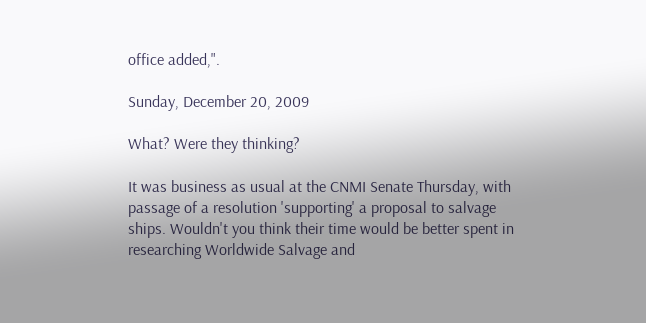office added,".

Sunday, December 20, 2009

What? Were they thinking?

It was business as usual at the CNMI Senate Thursday, with passage of a resolution 'supporting' a proposal to salvage ships. Wouldn't you think their time would be better spent in researching Worldwide Salvage and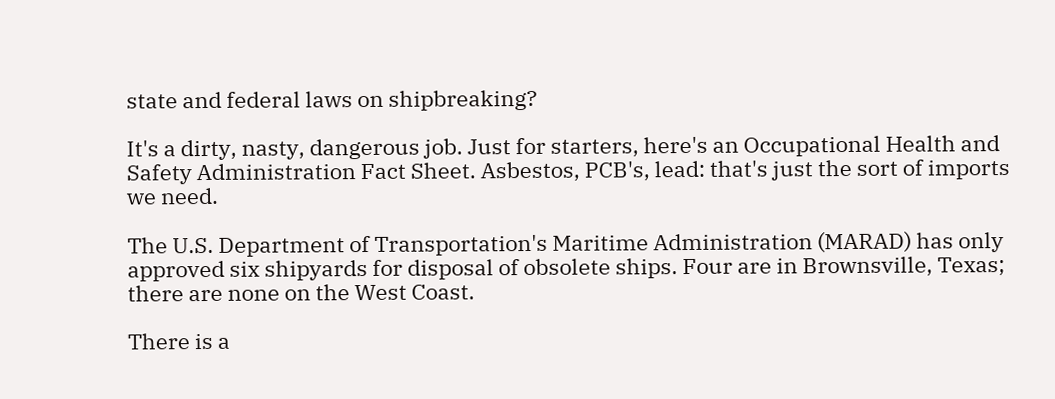state and federal laws on shipbreaking?

It's a dirty, nasty, dangerous job. Just for starters, here's an Occupational Health and Safety Administration Fact Sheet. Asbestos, PCB's, lead: that's just the sort of imports we need.

The U.S. Department of Transportation's Maritime Administration (MARAD) has only approved six shipyards for disposal of obsolete ships. Four are in Brownsville, Texas; there are none on the West Coast.

There is a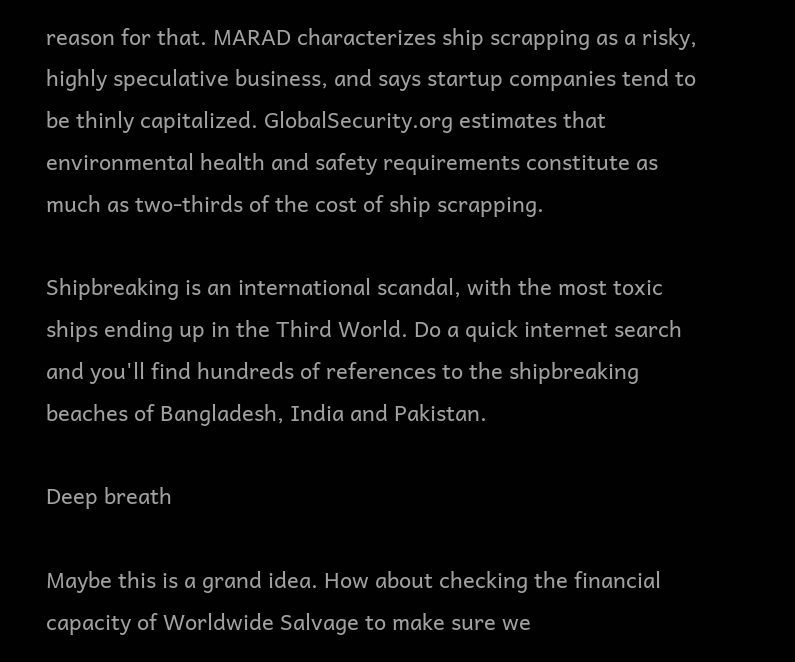reason for that. MARAD characterizes ship scrapping as a risky, highly speculative business, and says startup companies tend to be thinly capitalized. GlobalSecurity.org estimates that environmental health and safety requirements constitute as much as two-thirds of the cost of ship scrapping.

Shipbreaking is an international scandal, with the most toxic ships ending up in the Third World. Do a quick internet search and you'll find hundreds of references to the shipbreaking beaches of Bangladesh, India and Pakistan.

Deep breath

Maybe this is a grand idea. How about checking the financial capacity of Worldwide Salvage to make sure we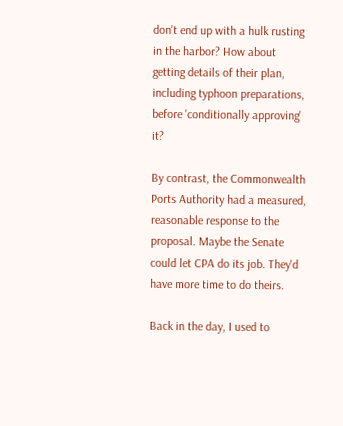don't end up with a hulk rusting in the harbor? How about getting details of their plan, including typhoon preparations, before 'conditionally approving' it?

By contrast, the Commonwealth Ports Authority had a measured, reasonable response to the proposal. Maybe the Senate could let CPA do its job. They'd have more time to do theirs.

Back in the day, I used to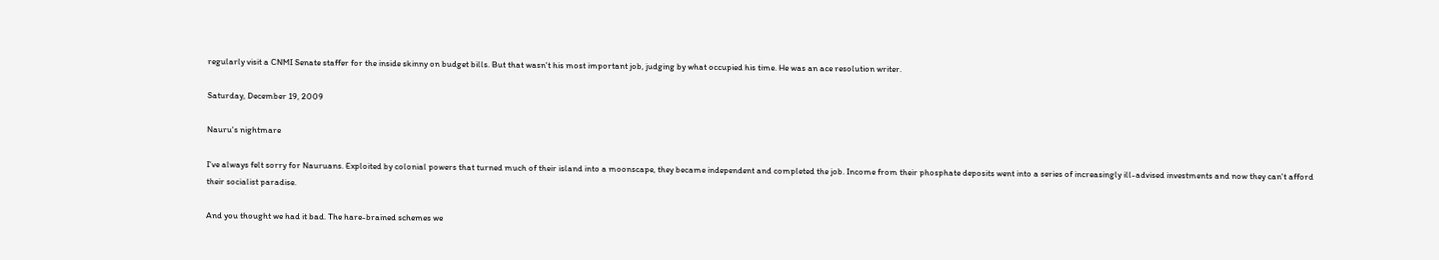regularly visit a CNMI Senate staffer for the inside skinny on budget bills. But that wasn't his most important job, judging by what occupied his time. He was an ace resolution writer.

Saturday, December 19, 2009

Nauru's nightmare

I've always felt sorry for Nauruans. Exploited by colonial powers that turned much of their island into a moonscape, they became independent and completed the job. Income from their phosphate deposits went into a series of increasingly ill-advised investments and now they can't afford their socialist paradise.

And you thought we had it bad. The hare-brained schemes we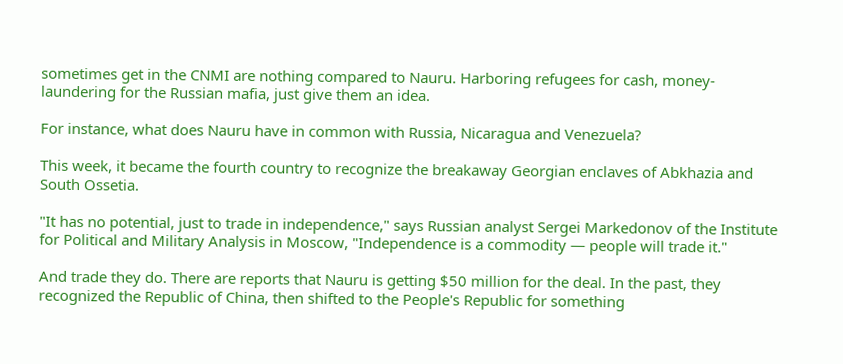sometimes get in the CNMI are nothing compared to Nauru. Harboring refugees for cash, money-laundering for the Russian mafia, just give them an idea.

For instance, what does Nauru have in common with Russia, Nicaragua and Venezuela?

This week, it became the fourth country to recognize the breakaway Georgian enclaves of Abkhazia and South Ossetia.

"It has no potential, just to trade in independence," says Russian analyst Sergei Markedonov of the Institute for Political and Military Analysis in Moscow, "Independence is a commodity — people will trade it."

And trade they do. There are reports that Nauru is getting $50 million for the deal. In the past, they recognized the Republic of China, then shifted to the People's Republic for something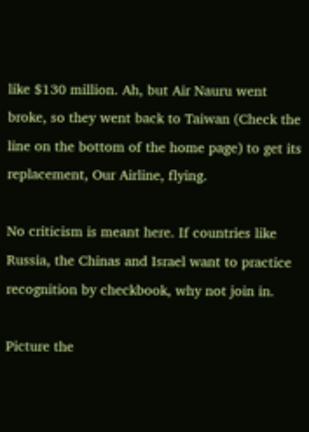like $130 million. Ah, but Air Nauru went broke, so they went back to Taiwan (Check the line on the bottom of the home page) to get its replacement, Our Airline, flying.

No criticism is meant here. If countries like Russia, the Chinas and Israel want to practice recognition by checkbook, why not join in.

Picture the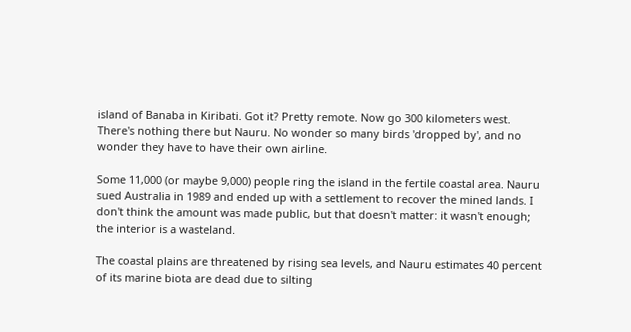island of Banaba in Kiribati. Got it? Pretty remote. Now go 300 kilometers west. There's nothing there but Nauru. No wonder so many birds 'dropped by', and no wonder they have to have their own airline.

Some 11,000 (or maybe 9,000) people ring the island in the fertile coastal area. Nauru sued Australia in 1989 and ended up with a settlement to recover the mined lands. I don't think the amount was made public, but that doesn't matter: it wasn't enough; the interior is a wasteland.

The coastal plains are threatened by rising sea levels, and Nauru estimates 40 percent of its marine biota are dead due to silting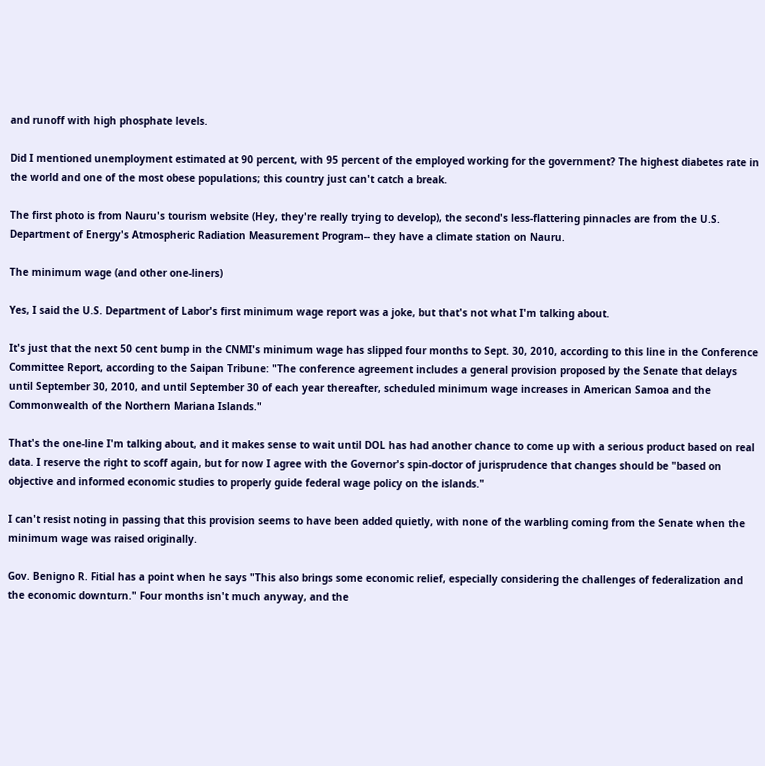and runoff with high phosphate levels.

Did I mentioned unemployment estimated at 90 percent, with 95 percent of the employed working for the government? The highest diabetes rate in the world and one of the most obese populations; this country just can't catch a break.

The first photo is from Nauru's tourism website (Hey, they're really trying to develop), the second's less-flattering pinnacles are from the U.S. Department of Energy's Atmospheric Radiation Measurement Program-- they have a climate station on Nauru.

The minimum wage (and other one-liners)

Yes, I said the U.S. Department of Labor's first minimum wage report was a joke, but that's not what I'm talking about.

It's just that the next 50 cent bump in the CNMI's minimum wage has slipped four months to Sept. 30, 2010, according to this line in the Conference Committee Report, according to the Saipan Tribune: "The conference agreement includes a general provision proposed by the Senate that delays until September 30, 2010, and until September 30 of each year thereafter, scheduled minimum wage increases in American Samoa and the Commonwealth of the Northern Mariana Islands."

That's the one-line I'm talking about, and it makes sense to wait until DOL has had another chance to come up with a serious product based on real data. I reserve the right to scoff again, but for now I agree with the Governor's spin-doctor of jurisprudence that changes should be "based on objective and informed economic studies to properly guide federal wage policy on the islands."

I can't resist noting in passing that this provision seems to have been added quietly, with none of the warbling coming from the Senate when the minimum wage was raised originally.

Gov. Benigno R. Fitial has a point when he says "This also brings some economic relief, especially considering the challenges of federalization and the economic downturn." Four months isn't much anyway, and the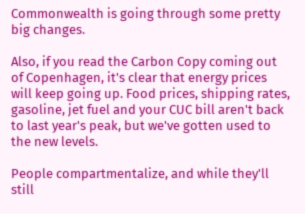Commonwealth is going through some pretty big changes.

Also, if you read the Carbon Copy coming out of Copenhagen, it's clear that energy prices will keep going up. Food prices, shipping rates, gasoline, jet fuel and your CUC bill aren't back to last year's peak, but we've gotten used to the new levels.

People compartmentalize, and while they'll still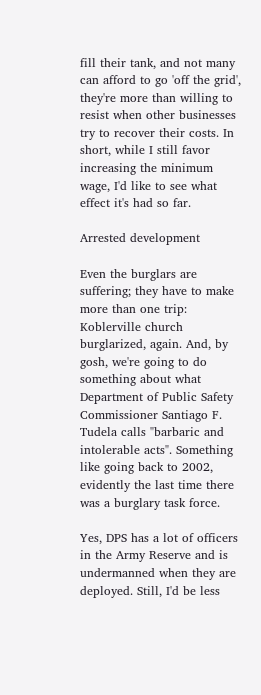fill their tank, and not many can afford to go 'off the grid', they're more than willing to resist when other businesses try to recover their costs. In short, while I still favor increasing the minimum wage, I'd like to see what effect it's had so far.

Arrested development

Even the burglars are suffering; they have to make more than one trip: Koblerville church burglarized, again. And, by gosh, we're going to do something about what Department of Public Safety Commissioner Santiago F. Tudela calls "barbaric and intolerable acts". Something like going back to 2002, evidently the last time there was a burglary task force.

Yes, DPS has a lot of officers in the Army Reserve and is undermanned when they are deployed. Still, I'd be less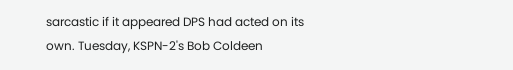sarcastic if it appeared DPS had acted on its own. Tuesday, KSPN-2's Bob Coldeen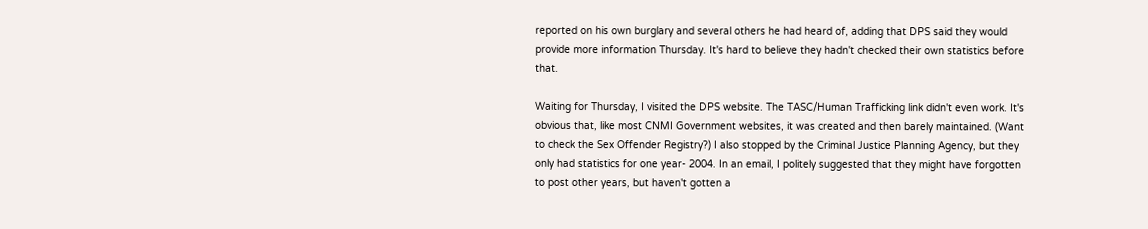reported on his own burglary and several others he had heard of, adding that DPS said they would provide more information Thursday. It's hard to believe they hadn't checked their own statistics before that.

Waiting for Thursday, I visited the DPS website. The TASC/Human Trafficking link didn't even work. It's obvious that, like most CNMI Government websites, it was created and then barely maintained. (Want to check the Sex Offender Registry?) I also stopped by the Criminal Justice Planning Agency, but they only had statistics for one year- 2004. In an email, I politely suggested that they might have forgotten to post other years, but haven't gotten a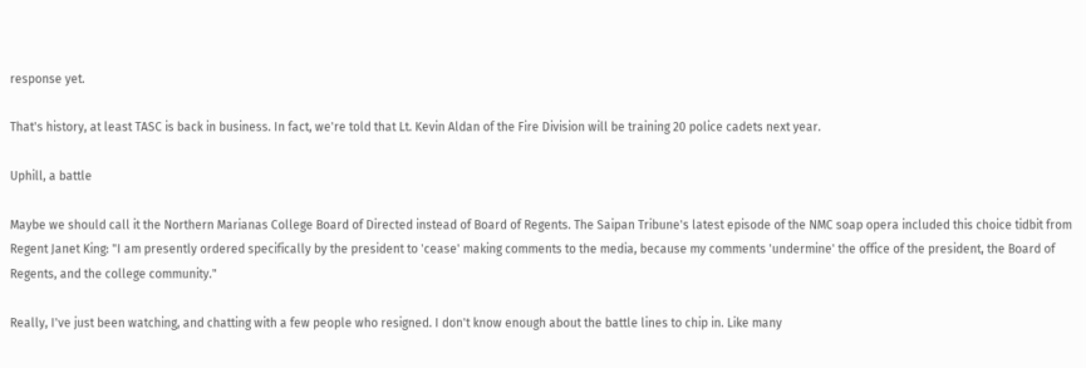response yet.

That's history, at least TASC is back in business. In fact, we're told that Lt. Kevin Aldan of the Fire Division will be training 20 police cadets next year.

Uphill, a battle

Maybe we should call it the Northern Marianas College Board of Directed instead of Board of Regents. The Saipan Tribune's latest episode of the NMC soap opera included this choice tidbit from Regent Janet King: "I am presently ordered specifically by the president to 'cease' making comments to the media, because my comments 'undermine' the office of the president, the Board of Regents, and the college community."

Really, I've just been watching, and chatting with a few people who resigned. I don't know enough about the battle lines to chip in. Like many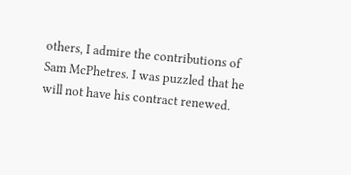others, I admire the contributions of Sam McPhetres. I was puzzled that he will not have his contract renewed.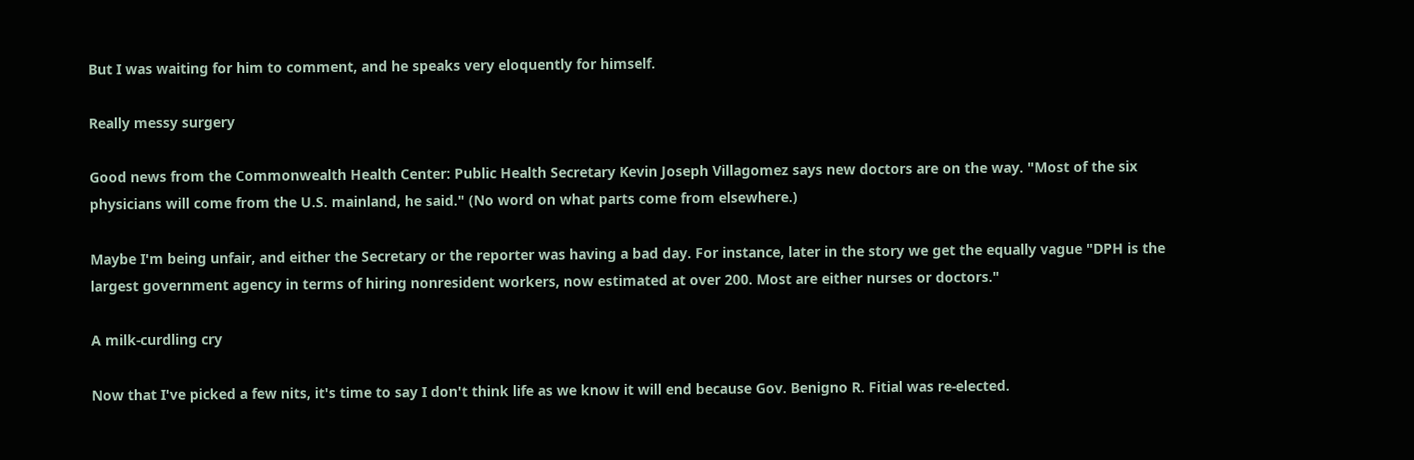But I was waiting for him to comment, and he speaks very eloquently for himself.

Really messy surgery

Good news from the Commonwealth Health Center: Public Health Secretary Kevin Joseph Villagomez says new doctors are on the way. "Most of the six physicians will come from the U.S. mainland, he said." (No word on what parts come from elsewhere.)

Maybe I'm being unfair, and either the Secretary or the reporter was having a bad day. For instance, later in the story we get the equally vague "DPH is the largest government agency in terms of hiring nonresident workers, now estimated at over 200. Most are either nurses or doctors."

A milk-curdling cry

Now that I've picked a few nits, it's time to say I don't think life as we know it will end because Gov. Benigno R. Fitial was re-elected.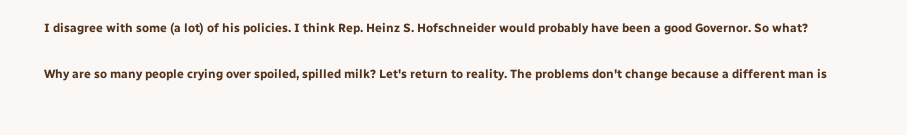I disagree with some (a lot) of his policies. I think Rep. Heinz S. Hofschneider would probably have been a good Governor. So what?

Why are so many people crying over spoiled, spilled milk? Let's return to reality. The problems don't change because a different man is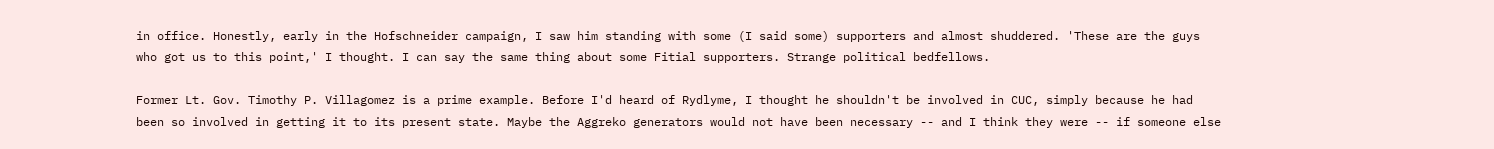in office. Honestly, early in the Hofschneider campaign, I saw him standing with some (I said some) supporters and almost shuddered. 'These are the guys who got us to this point,' I thought. I can say the same thing about some Fitial supporters. Strange political bedfellows.

Former Lt. Gov. Timothy P. Villagomez is a prime example. Before I'd heard of Rydlyme, I thought he shouldn't be involved in CUC, simply because he had been so involved in getting it to its present state. Maybe the Aggreko generators would not have been necessary -- and I think they were -- if someone else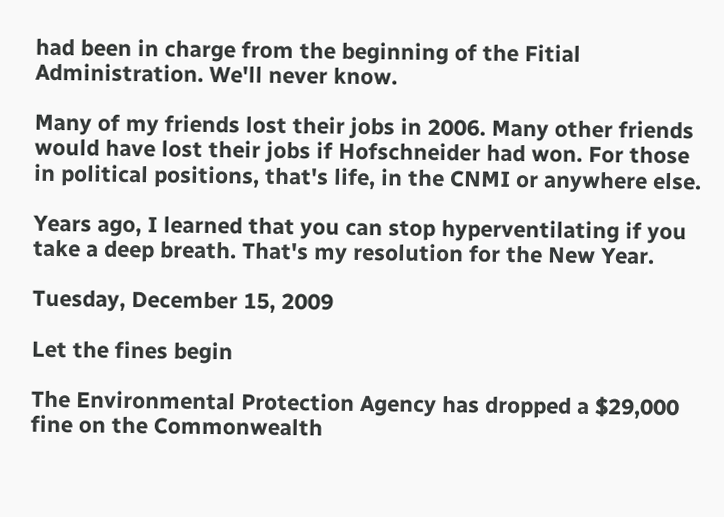had been in charge from the beginning of the Fitial Administration. We'll never know.

Many of my friends lost their jobs in 2006. Many other friends would have lost their jobs if Hofschneider had won. For those in political positions, that's life, in the CNMI or anywhere else.

Years ago, I learned that you can stop hyperventilating if you take a deep breath. That's my resolution for the New Year.

Tuesday, December 15, 2009

Let the fines begin

The Environmental Protection Agency has dropped a $29,000 fine on the Commonwealth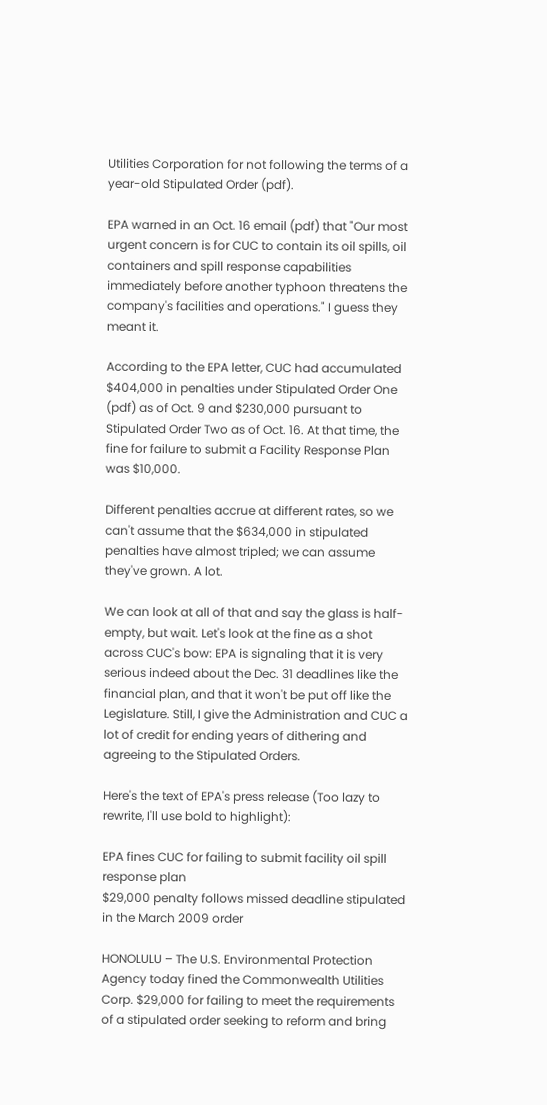Utilities Corporation for not following the terms of a year-old Stipulated Order (pdf).

EPA warned in an Oct. 16 email (pdf) that "Our most urgent concern is for CUC to contain its oil spills, oil containers and spill response capabilities immediately before another typhoon threatens the company's facilities and operations." I guess they meant it.

According to the EPA letter, CUC had accumulated $404,000 in penalties under Stipulated Order One (pdf) as of Oct. 9 and $230,000 pursuant to Stipulated Order Two as of Oct. 16. At that time, the fine for failure to submit a Facility Response Plan was $10,000.

Different penalties accrue at different rates, so we can't assume that the $634,000 in stipulated penalties have almost tripled; we can assume they've grown. A lot.

We can look at all of that and say the glass is half-empty, but wait. Let's look at the fine as a shot across CUC's bow: EPA is signaling that it is very serious indeed about the Dec. 31 deadlines like the financial plan, and that it won't be put off like the Legislature. Still, I give the Administration and CUC a lot of credit for ending years of dithering and agreeing to the Stipulated Orders.

Here's the text of EPA's press release (Too lazy to rewrite, I'll use bold to highlight):

EPA fines CUC for failing to submit facility oil spill response plan
$29,000 penalty follows missed deadline stipulated in the March 2009 order

HONOLULU – The U.S. Environmental Protection Agency today fined the Commonwealth Utilities Corp. $29,000 for failing to meet the requirements of a stipulated order seeking to reform and bring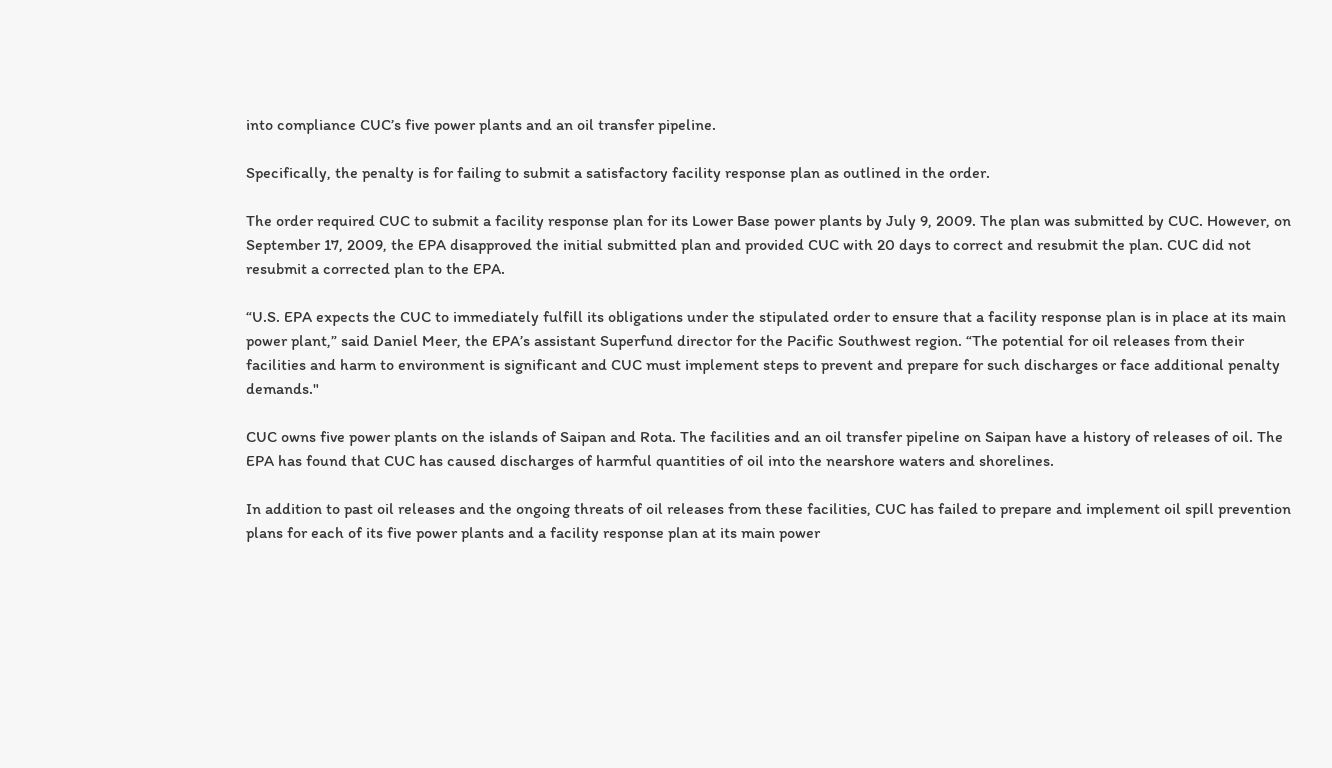into compliance CUC’s five power plants and an oil transfer pipeline.

Specifically, the penalty is for failing to submit a satisfactory facility response plan as outlined in the order.

The order required CUC to submit a facility response plan for its Lower Base power plants by July 9, 2009. The plan was submitted by CUC. However, on September 17, 2009, the EPA disapproved the initial submitted plan and provided CUC with 20 days to correct and resubmit the plan. CUC did not resubmit a corrected plan to the EPA.

“U.S. EPA expects the CUC to immediately fulfill its obligations under the stipulated order to ensure that a facility response plan is in place at its main power plant,” said Daniel Meer, the EPA’s assistant Superfund director for the Pacific Southwest region. “The potential for oil releases from their facilities and harm to environment is significant and CUC must implement steps to prevent and prepare for such discharges or face additional penalty demands."

CUC owns five power plants on the islands of Saipan and Rota. The facilities and an oil transfer pipeline on Saipan have a history of releases of oil. The EPA has found that CUC has caused discharges of harmful quantities of oil into the nearshore waters and shorelines.

In addition to past oil releases and the ongoing threats of oil releases from these facilities, CUC has failed to prepare and implement oil spill prevention plans for each of its five power plants and a facility response plan at its main power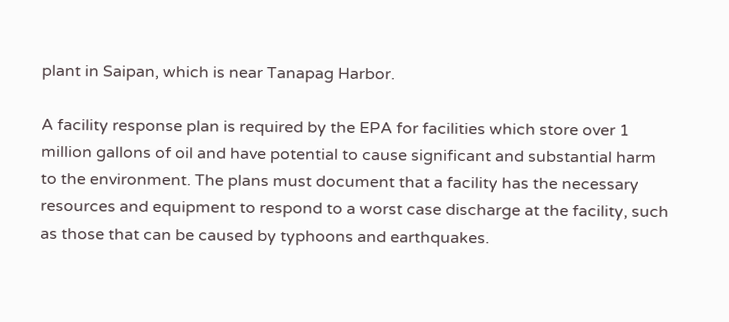plant in Saipan, which is near Tanapag Harbor.

A facility response plan is required by the EPA for facilities which store over 1 million gallons of oil and have potential to cause significant and substantial harm to the environment. The plans must document that a facility has the necessary resources and equipment to respond to a worst case discharge at the facility, such as those that can be caused by typhoons and earthquakes.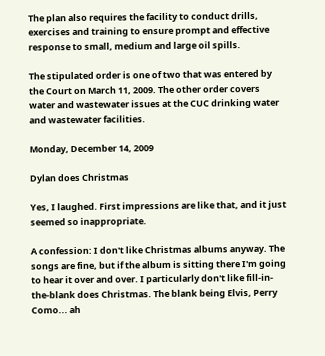The plan also requires the facility to conduct drills, exercises and training to ensure prompt and effective response to small, medium and large oil spills.

The stipulated order is one of two that was entered by the Court on March 11, 2009. The other order covers water and wastewater issues at the CUC drinking water and wastewater facilities.

Monday, December 14, 2009

Dylan does Christmas

Yes, I laughed. First impressions are like that, and it just seemed so inappropriate.

A confession: I don't like Christmas albums anyway. The songs are fine, but if the album is sitting there I'm going to hear it over and over. I particularly don't like fill-in-the-blank does Christmas. The blank being Elvis, Perry Como... ah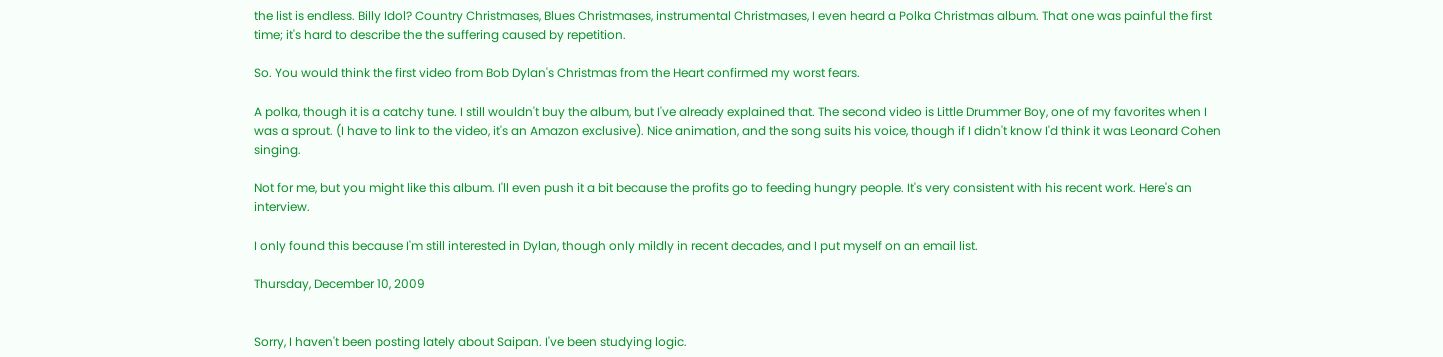the list is endless. Billy Idol? Country Christmases, Blues Christmases, instrumental Christmases, I even heard a Polka Christmas album. That one was painful the first time; it's hard to describe the the suffering caused by repetition.

So. You would think the first video from Bob Dylan's Christmas from the Heart confirmed my worst fears.

A polka, though it is a catchy tune. I still wouldn't buy the album, but I've already explained that. The second video is Little Drummer Boy, one of my favorites when I was a sprout. (I have to link to the video, it's an Amazon exclusive). Nice animation, and the song suits his voice, though if I didn't know I'd think it was Leonard Cohen singing.

Not for me, but you might like this album. I'll even push it a bit because the profits go to feeding hungry people. It's very consistent with his recent work. Here's an interview.

I only found this because I'm still interested in Dylan, though only mildly in recent decades, and I put myself on an email list.

Thursday, December 10, 2009


Sorry, I haven't been posting lately about Saipan. I've been studying logic.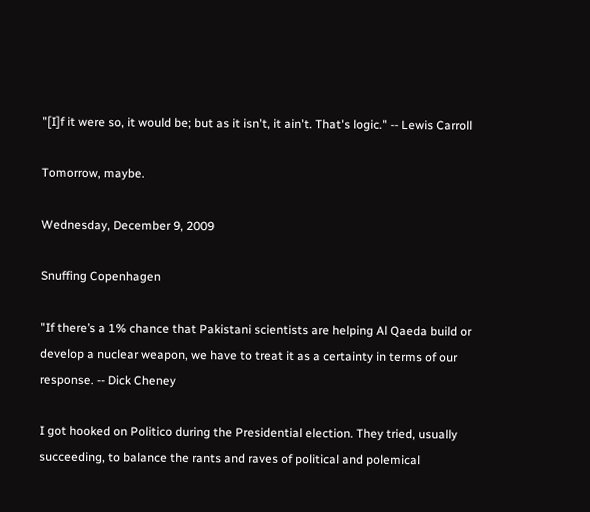"[I]f it were so, it would be; but as it isn't, it ain't. That's logic." -- Lewis Carroll

Tomorrow, maybe.

Wednesday, December 9, 2009

Snuffing Copenhagen

"If there’s a 1% chance that Pakistani scientists are helping Al Qaeda build or develop a nuclear weapon, we have to treat it as a certainty in terms of our response. -- Dick Cheney

I got hooked on Politico during the Presidential election. They tried, usually succeeding, to balance the rants and raves of political and polemical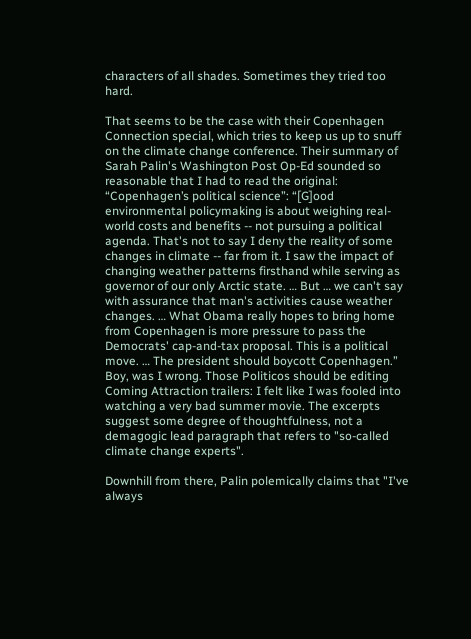characters of all shades. Sometimes they tried too hard.

That seems to be the case with their Copenhagen Connection special, which tries to keep us up to snuff on the climate change conference. Their summary of Sarah Palin's Washington Post Op-Ed sounded so reasonable that I had to read the original:
“Copenhagen’s political science”: “[G]ood environmental policymaking is about weighing real-world costs and benefits -- not pursuing a political agenda. That's not to say I deny the reality of some changes in climate -- far from it. I saw the impact of changing weather patterns firsthand while serving as governor of our only Arctic state. … But … we can't say with assurance that man's activities cause weather changes. … What Obama really hopes to bring home from Copenhagen is more pressure to pass the Democrats' cap-and-tax proposal. This is a political move. … The president should boycott Copenhagen.”
Boy, was I wrong. Those Politicos should be editing Coming Attraction trailers: I felt like I was fooled into watching a very bad summer movie. The excerpts suggest some degree of thoughtfulness, not a demagogic lead paragraph that refers to "so-called climate change experts".

Downhill from there, Palin polemically claims that "I've always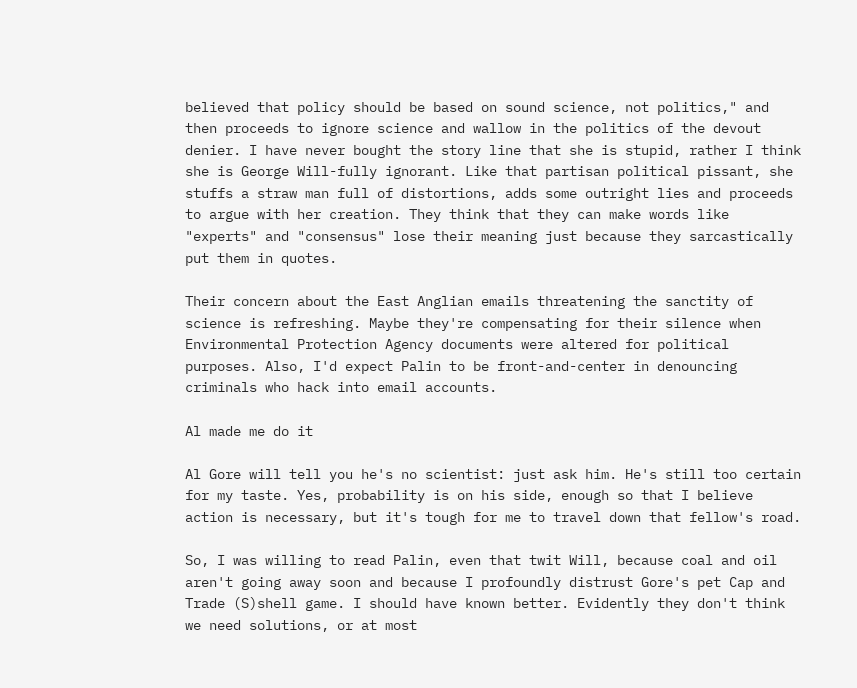believed that policy should be based on sound science, not politics," and then proceeds to ignore science and wallow in the politics of the devout denier. I have never bought the story line that she is stupid, rather I think she is George Will-fully ignorant. Like that partisan political pissant, she stuffs a straw man full of distortions, adds some outright lies and proceeds to argue with her creation. They think that they can make words like "experts" and "consensus" lose their meaning just because they sarcastically put them in quotes.

Their concern about the East Anglian emails threatening the sanctity of science is refreshing. Maybe they're compensating for their silence when Environmental Protection Agency documents were altered for political purposes. Also, I'd expect Palin to be front-and-center in denouncing criminals who hack into email accounts.

Al made me do it

Al Gore will tell you he's no scientist: just ask him. He's still too certain for my taste. Yes, probability is on his side, enough so that I believe action is necessary, but it's tough for me to travel down that fellow's road.

So, I was willing to read Palin, even that twit Will, because coal and oil aren't going away soon and because I profoundly distrust Gore's pet Cap and Trade (S)shell game. I should have known better. Evidently they don't think we need solutions, or at most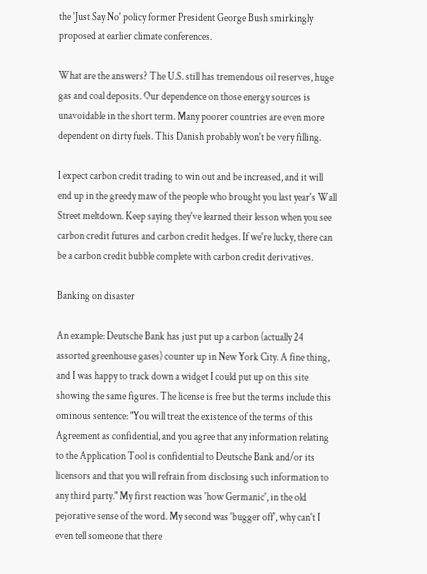the 'Just Say No' policy former President George Bush smirkingly proposed at earlier climate conferences.

What are the answers? The U.S. still has tremendous oil reserves, huge gas and coal deposits. Our dependence on those energy sources is unavoidable in the short term. Many poorer countries are even more dependent on dirty fuels. This Danish probably won't be very filling.

I expect carbon credit trading to win out and be increased, and it will end up in the greedy maw of the people who brought you last year's Wall Street meltdown. Keep saying they've learned their lesson when you see carbon credit futures and carbon credit hedges. If we're lucky, there can be a carbon credit bubble complete with carbon credit derivatives.

Banking on disaster

An example: Deutsche Bank has just put up a carbon (actually 24 assorted greenhouse gases) counter up in New York City. A fine thing, and I was happy to track down a widget I could put up on this site showing the same figures. The license is free but the terms include this ominous sentence: "You will treat the existence of the terms of this Agreement as confidential, and you agree that any information relating to the Application Tool is confidential to Deutsche Bank and/or its licensors and that you will refrain from disclosing such information to any third party." My first reaction was 'how Germanic', in the old pejorative sense of the word. My second was 'bugger off', why can't I even tell someone that there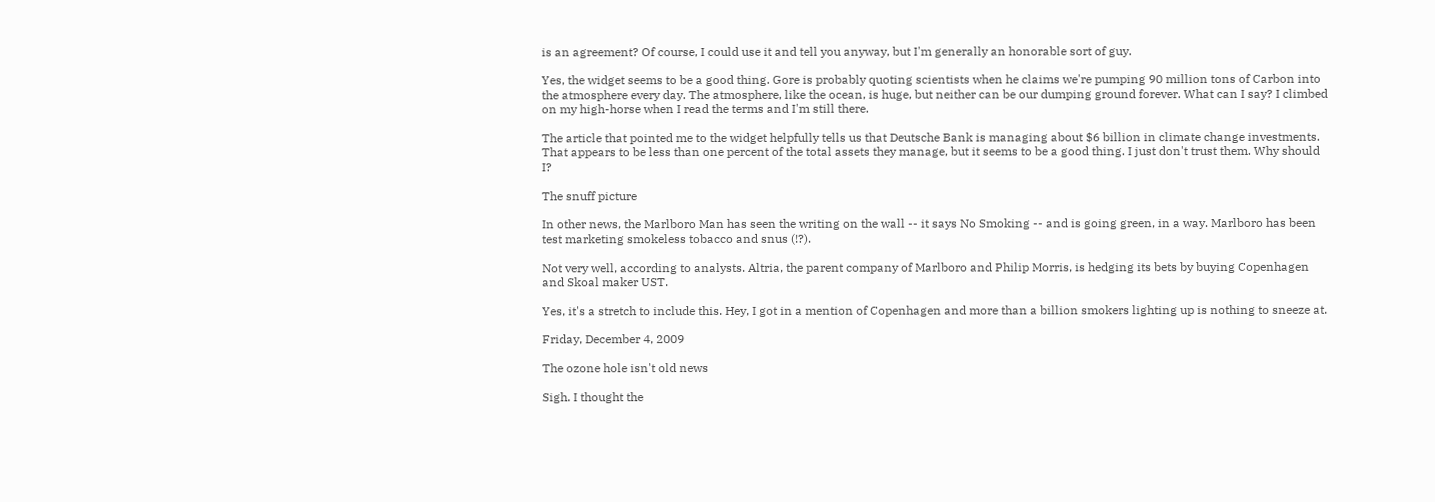is an agreement? Of course, I could use it and tell you anyway, but I'm generally an honorable sort of guy.

Yes, the widget seems to be a good thing. Gore is probably quoting scientists when he claims we're pumping 90 million tons of Carbon into the atmosphere every day. The atmosphere, like the ocean, is huge, but neither can be our dumping ground forever. What can I say? I climbed on my high-horse when I read the terms and I'm still there.

The article that pointed me to the widget helpfully tells us that Deutsche Bank is managing about $6 billion in climate change investments. That appears to be less than one percent of the total assets they manage, but it seems to be a good thing. I just don't trust them. Why should I?

The snuff picture

In other news, the Marlboro Man has seen the writing on the wall -- it says No Smoking -- and is going green, in a way. Marlboro has been test marketing smokeless tobacco and snus (!?).

Not very well, according to analysts. Altria, the parent company of Marlboro and Philip Morris, is hedging its bets by buying Copenhagen and Skoal maker UST.

Yes, it's a stretch to include this. Hey, I got in a mention of Copenhagen and more than a billion smokers lighting up is nothing to sneeze at.

Friday, December 4, 2009

The ozone hole isn't old news

Sigh. I thought the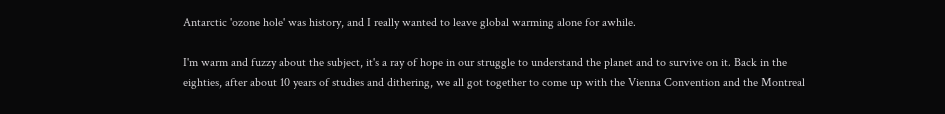Antarctic 'ozone hole' was history, and I really wanted to leave global warming alone for awhile.

I'm warm and fuzzy about the subject, it's a ray of hope in our struggle to understand the planet and to survive on it. Back in the eighties, after about 10 years of studies and dithering, we all got together to come up with the Vienna Convention and the Montreal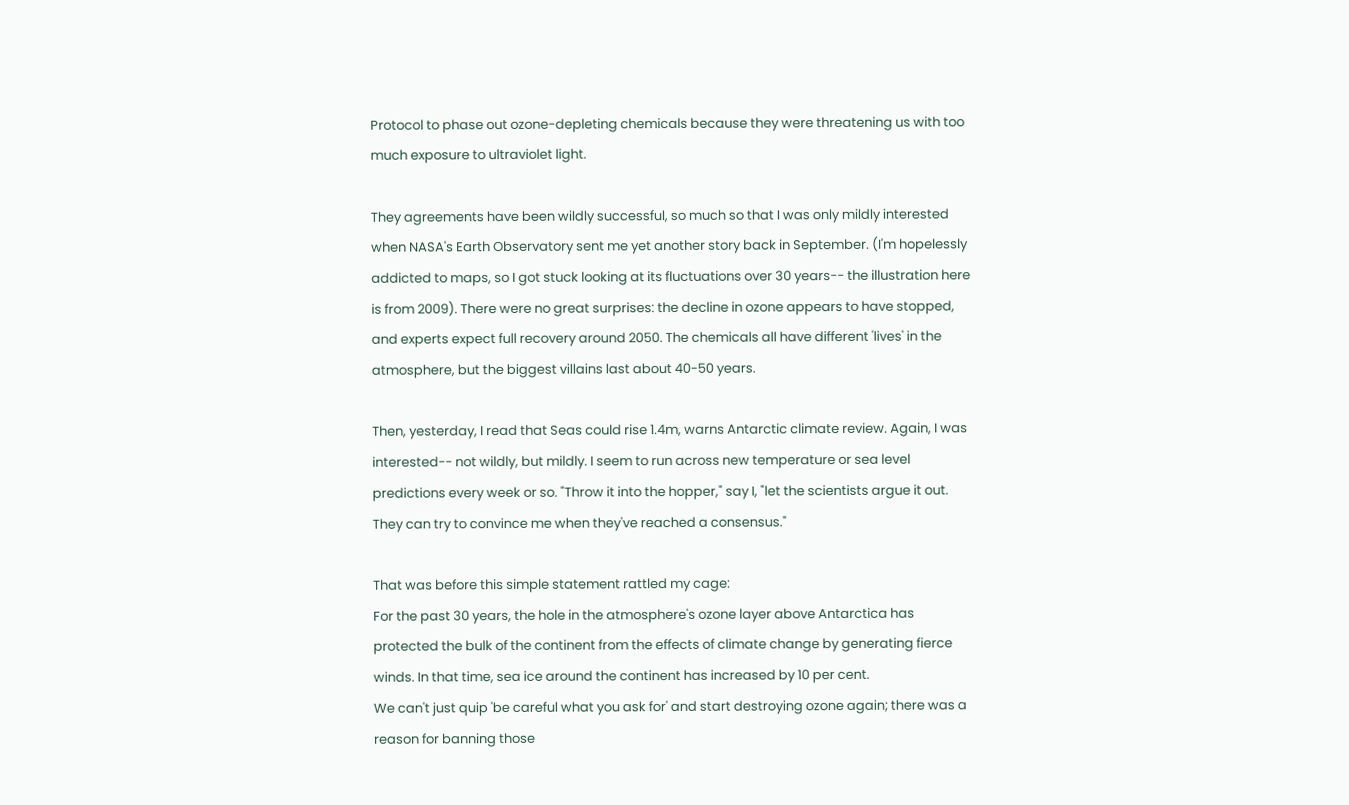Protocol to phase out ozone-depleting chemicals because they were threatening us with too much exposure to ultraviolet light.

They agreements have been wildly successful, so much so that I was only mildly interested when NASA's Earth Observatory sent me yet another story back in September. (I'm hopelessly addicted to maps, so I got stuck looking at its fluctuations over 30 years-- the illustration here is from 2009). There were no great surprises: the decline in ozone appears to have stopped, and experts expect full recovery around 2050. The chemicals all have different 'lives' in the atmosphere, but the biggest villains last about 40-50 years.

Then, yesterday, I read that Seas could rise 1.4m, warns Antarctic climate review. Again, I was interested-- not wildly, but mildly. I seem to run across new temperature or sea level predictions every week or so. "Throw it into the hopper," say I, "let the scientists argue it out. They can try to convince me when they've reached a consensus."

That was before this simple statement rattled my cage:
For the past 30 years, the hole in the atmosphere's ozone layer above Antarctica has protected the bulk of the continent from the effects of climate change by generating fierce winds. In that time, sea ice around the continent has increased by 10 per cent.
We can't just quip 'be careful what you ask for' and start destroying ozone again; there was a reason for banning those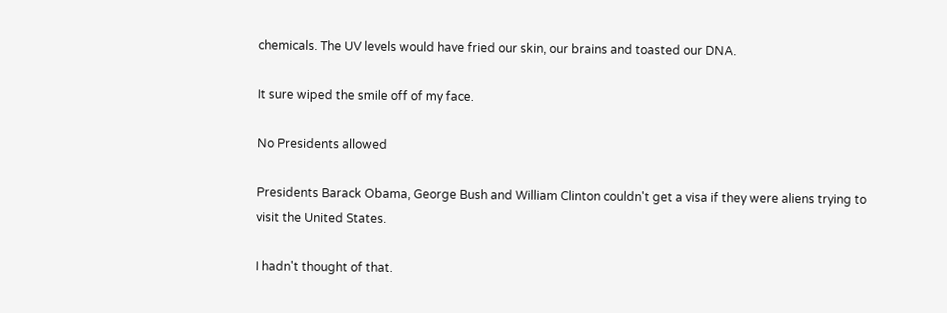chemicals. The UV levels would have fried our skin, our brains and toasted our DNA.

It sure wiped the smile off of my face.

No Presidents allowed

Presidents Barack Obama, George Bush and William Clinton couldn't get a visa if they were aliens trying to visit the United States.

I hadn't thought of that.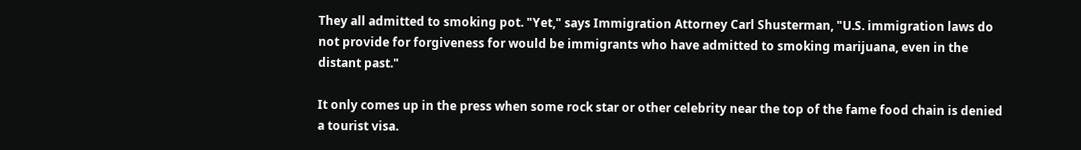They all admitted to smoking pot. "Yet," says Immigration Attorney Carl Shusterman, "U.S. immigration laws do not provide for forgiveness for would be immigrants who have admitted to smoking marijuana, even in the distant past."

It only comes up in the press when some rock star or other celebrity near the top of the fame food chain is denied a tourist visa.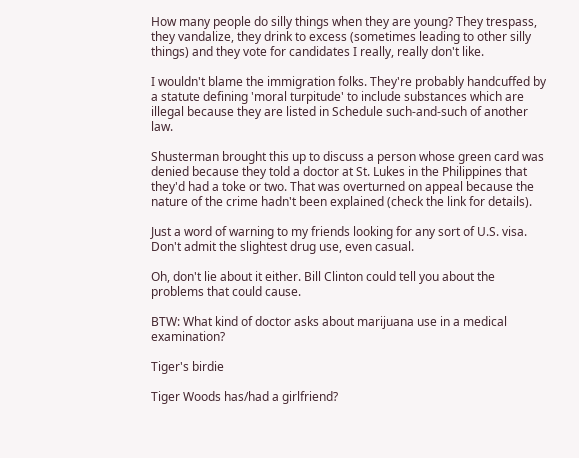How many people do silly things when they are young? They trespass, they vandalize, they drink to excess (sometimes leading to other silly things) and they vote for candidates I really, really don't like.

I wouldn't blame the immigration folks. They're probably handcuffed by a statute defining 'moral turpitude' to include substances which are illegal because they are listed in Schedule such-and-such of another law.

Shusterman brought this up to discuss a person whose green card was denied because they told a doctor at St. Lukes in the Philippines that they'd had a toke or two. That was overturned on appeal because the nature of the crime hadn't been explained (check the link for details).

Just a word of warning to my friends looking for any sort of U.S. visa. Don't admit the slightest drug use, even casual.

Oh, don't lie about it either. Bill Clinton could tell you about the problems that could cause.

BTW: What kind of doctor asks about marijuana use in a medical examination?

Tiger's birdie

Tiger Woods has/had a girlfriend?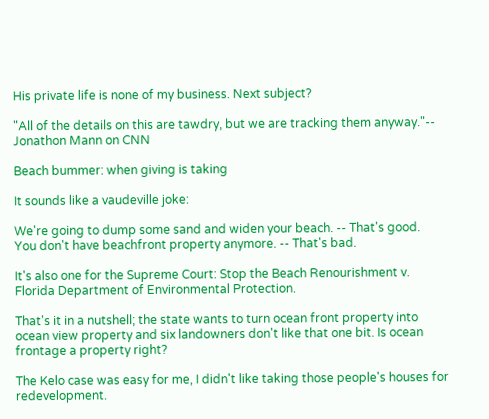His private life is none of my business. Next subject?

"All of the details on this are tawdry, but we are tracking them anyway."-- Jonathon Mann on CNN

Beach bummer: when giving is taking

It sounds like a vaudeville joke:

We're going to dump some sand and widen your beach. -- That's good.
You don't have beachfront property anymore. -- That's bad.

It's also one for the Supreme Court: Stop the Beach Renourishment v. Florida Department of Environmental Protection.

That's it in a nutshell; the state wants to turn ocean front property into ocean view property and six landowners don't like that one bit. Is ocean frontage a property right?

The Kelo case was easy for me, I didn't like taking those people's houses for redevelopment.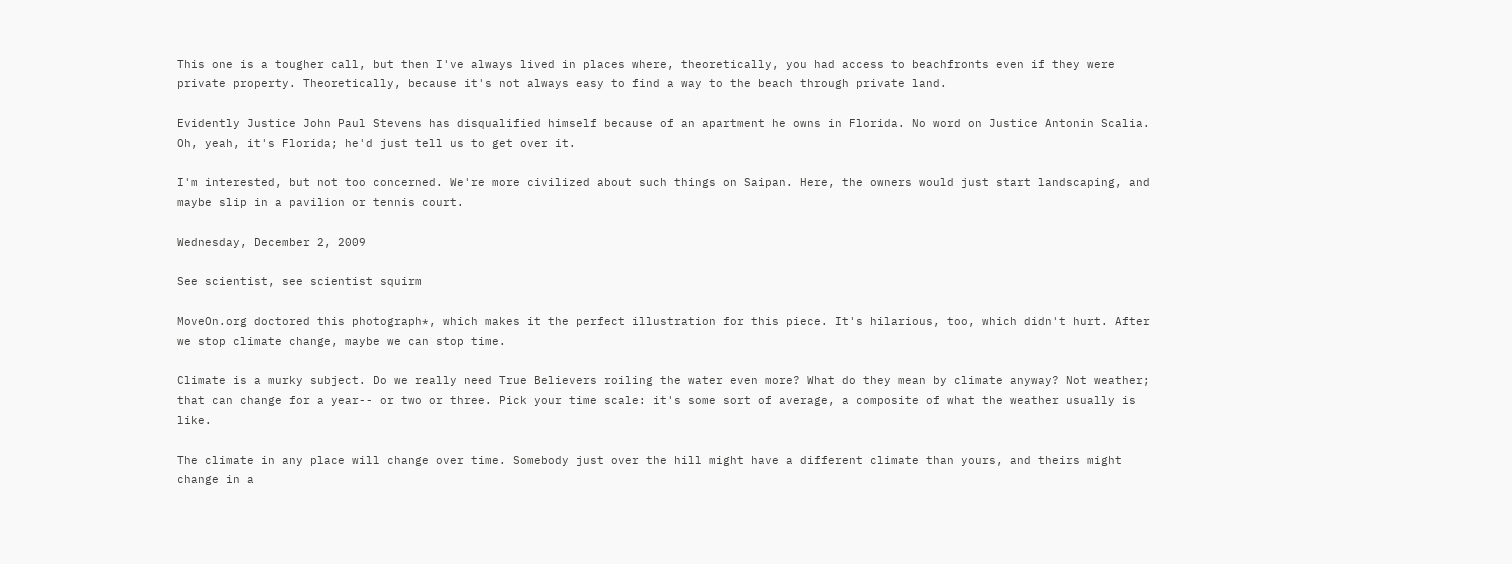This one is a tougher call, but then I've always lived in places where, theoretically, you had access to beachfronts even if they were private property. Theoretically, because it's not always easy to find a way to the beach through private land.

Evidently Justice John Paul Stevens has disqualified himself because of an apartment he owns in Florida. No word on Justice Antonin Scalia. Oh, yeah, it's Florida; he'd just tell us to get over it.

I'm interested, but not too concerned. We're more civilized about such things on Saipan. Here, the owners would just start landscaping, and maybe slip in a pavilion or tennis court.

Wednesday, December 2, 2009

See scientist, see scientist squirm

MoveOn.org doctored this photograph*, which makes it the perfect illustration for this piece. It's hilarious, too, which didn't hurt. After we stop climate change, maybe we can stop time.

Climate is a murky subject. Do we really need True Believers roiling the water even more? What do they mean by climate anyway? Not weather; that can change for a year-- or two or three. Pick your time scale: it's some sort of average, a composite of what the weather usually is like.

The climate in any place will change over time. Somebody just over the hill might have a different climate than yours, and theirs might change in a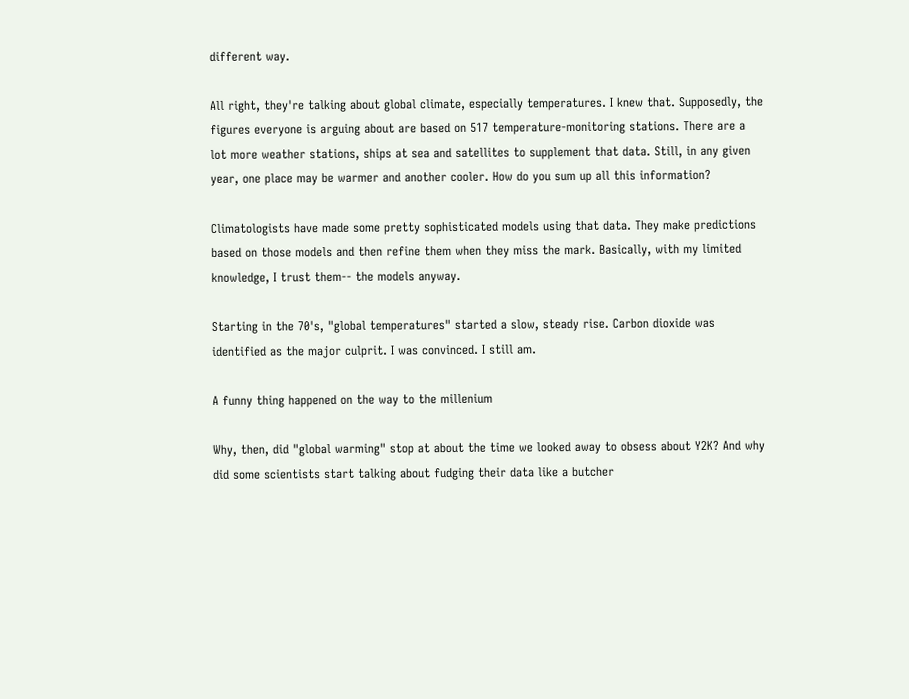different way.

All right, they're talking about global climate, especially temperatures. I knew that. Supposedly, the figures everyone is arguing about are based on 517 temperature-monitoring stations. There are a lot more weather stations, ships at sea and satellites to supplement that data. Still, in any given year, one place may be warmer and another cooler. How do you sum up all this information?

Climatologists have made some pretty sophisticated models using that data. They make predictions based on those models and then refine them when they miss the mark. Basically, with my limited knowledge, I trust them-- the models anyway.

Starting in the 70's, "global temperatures" started a slow, steady rise. Carbon dioxide was identified as the major culprit. I was convinced. I still am.

A funny thing happened on the way to the millenium

Why, then, did "global warming" stop at about the time we looked away to obsess about Y2K? And why did some scientists start talking about fudging their data like a butcher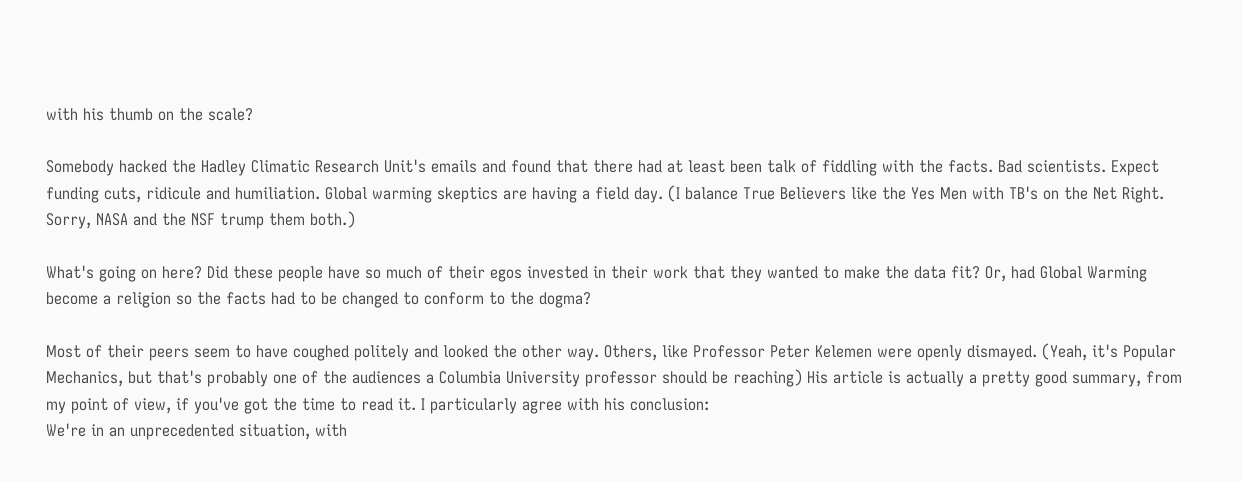with his thumb on the scale?

Somebody hacked the Hadley Climatic Research Unit's emails and found that there had at least been talk of fiddling with the facts. Bad scientists. Expect funding cuts, ridicule and humiliation. Global warming skeptics are having a field day. (I balance True Believers like the Yes Men with TB's on the Net Right. Sorry, NASA and the NSF trump them both.)

What's going on here? Did these people have so much of their egos invested in their work that they wanted to make the data fit? Or, had Global Warming become a religion so the facts had to be changed to conform to the dogma?

Most of their peers seem to have coughed politely and looked the other way. Others, like Professor Peter Kelemen were openly dismayed. (Yeah, it's Popular Mechanics, but that's probably one of the audiences a Columbia University professor should be reaching) His article is actually a pretty good summary, from my point of view, if you've got the time to read it. I particularly agree with his conclusion:
We're in an unprecedented situation, with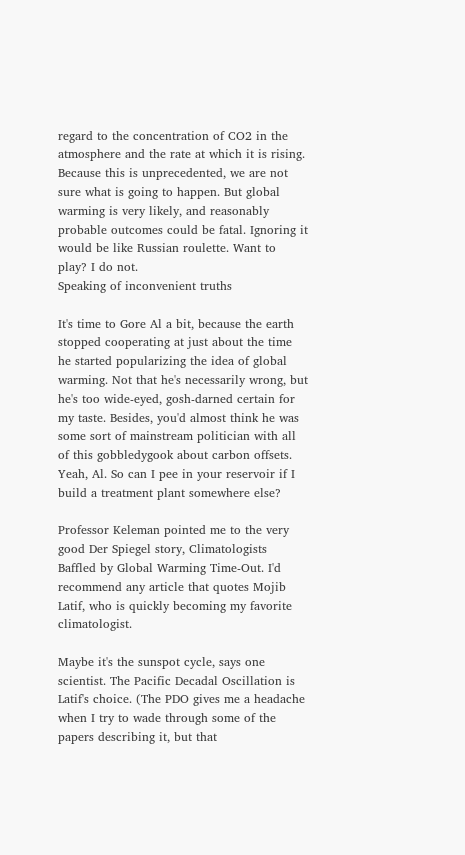regard to the concentration of CO2 in the atmosphere and the rate at which it is rising. Because this is unprecedented, we are not sure what is going to happen. But global warming is very likely, and reasonably probable outcomes could be fatal. Ignoring it would be like Russian roulette. Want to play? I do not.
Speaking of inconvenient truths

It's time to Gore Al a bit, because the earth stopped cooperating at just about the time he started popularizing the idea of global warming. Not that he's necessarily wrong, but he's too wide-eyed, gosh-darned certain for my taste. Besides, you'd almost think he was some sort of mainstream politician with all of this gobbledygook about carbon offsets. Yeah, Al. So can I pee in your reservoir if I build a treatment plant somewhere else?

Professor Keleman pointed me to the very good Der Spiegel story, Climatologists Baffled by Global Warming Time-Out. I'd recommend any article that quotes Mojib Latif, who is quickly becoming my favorite climatologist.

Maybe it's the sunspot cycle, says one scientist. The Pacific Decadal Oscillation is Latif's choice. (The PDO gives me a headache when I try to wade through some of the papers describing it, but that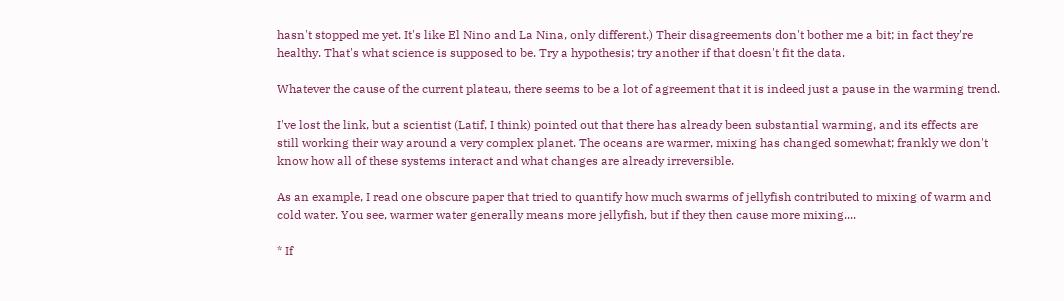hasn't stopped me yet. It's like El Nino and La Nina, only different.) Their disagreements don't bother me a bit; in fact they're healthy. That's what science is supposed to be. Try a hypothesis; try another if that doesn't fit the data.

Whatever the cause of the current plateau, there seems to be a lot of agreement that it is indeed just a pause in the warming trend.

I've lost the link, but a scientist (Latif, I think) pointed out that there has already been substantial warming, and its effects are still working their way around a very complex planet. The oceans are warmer, mixing has changed somewhat; frankly we don't know how all of these systems interact and what changes are already irreversible.

As an example, I read one obscure paper that tried to quantify how much swarms of jellyfish contributed to mixing of warm and cold water. You see, warmer water generally means more jellyfish, but if they then cause more mixing....

* If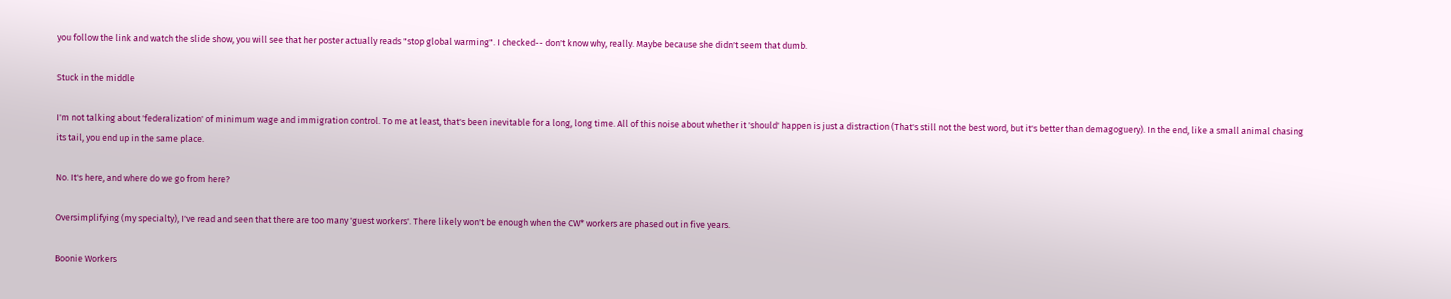you follow the link and watch the slide show, you will see that her poster actually reads "stop global warming". I checked-- don't know why, really. Maybe because she didn't seem that dumb.

Stuck in the middle

I'm not talking about 'federalization' of minimum wage and immigration control. To me at least, that's been inevitable for a long, long time. All of this noise about whether it 'should' happen is just a distraction (That's still not the best word, but it's better than demagoguery). In the end, like a small animal chasing its tail, you end up in the same place.

No. It's here, and where do we go from here?

Oversimplifying (my specialty), I've read and seen that there are too many 'guest workers'. There likely won't be enough when the CW* workers are phased out in five years.

Boonie Workers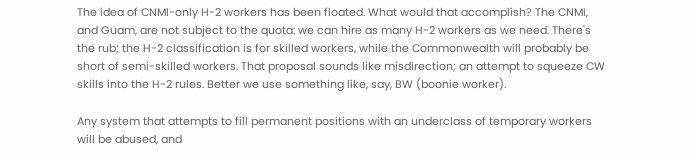The idea of CNMI-only H-2 workers has been floated. What would that accomplish? The CNMI, and Guam, are not subject to the quota: we can hire as many H-2 workers as we need. There's the rub; the H-2 classification is for skilled workers, while the Commonwealth will probably be short of semi-skilled workers. That proposal sounds like misdirection; an attempt to squeeze CW skills into the H-2 rules. Better we use something like, say, BW (boonie worker).

Any system that attempts to fill permanent positions with an underclass of temporary workers will be abused, and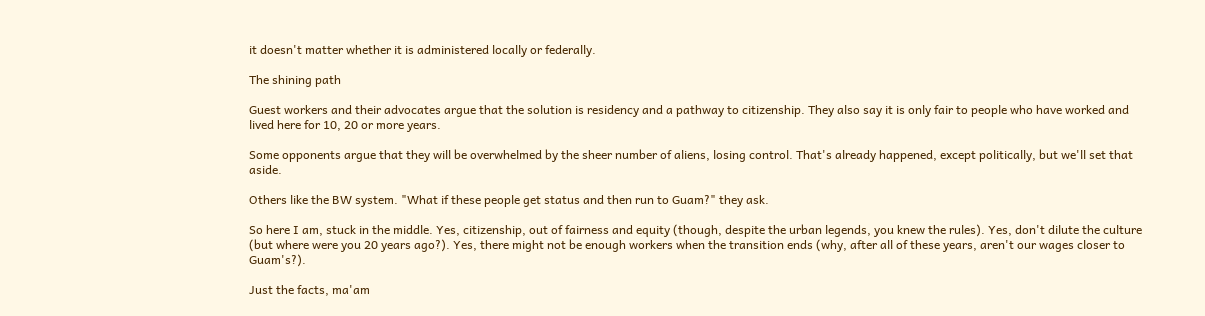it doesn't matter whether it is administered locally or federally.

The shining path

Guest workers and their advocates argue that the solution is residency and a pathway to citizenship. They also say it is only fair to people who have worked and lived here for 10, 20 or more years.

Some opponents argue that they will be overwhelmed by the sheer number of aliens, losing control. That's already happened, except politically, but we'll set that aside.

Others like the BW system. "What if these people get status and then run to Guam?" they ask.

So here I am, stuck in the middle. Yes, citizenship, out of fairness and equity (though, despite the urban legends, you knew the rules). Yes, don't dilute the culture (but where were you 20 years ago?). Yes, there might not be enough workers when the transition ends (why, after all of these years, aren't our wages closer to Guam's?).

Just the facts, ma'am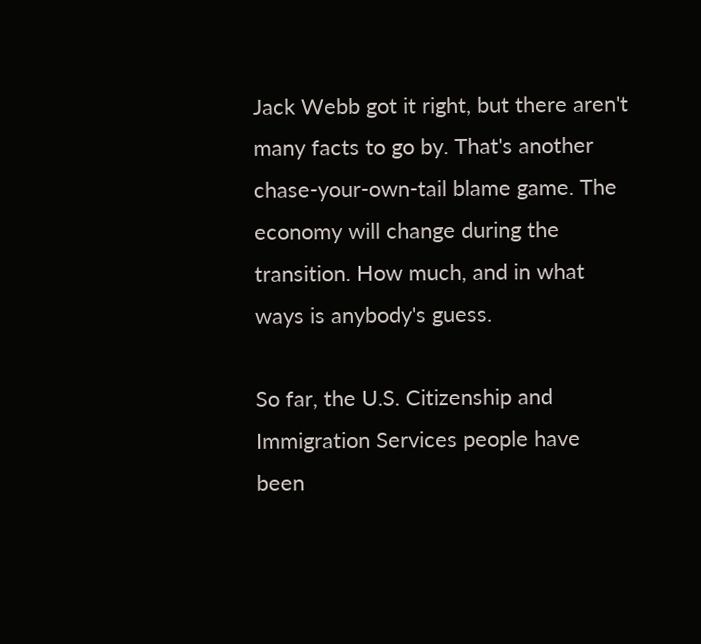Jack Webb got it right, but there aren't many facts to go by. That's another chase-your-own-tail blame game. The economy will change during the transition. How much, and in what ways is anybody's guess.

So far, the U.S. Citizenship and Immigration Services people have been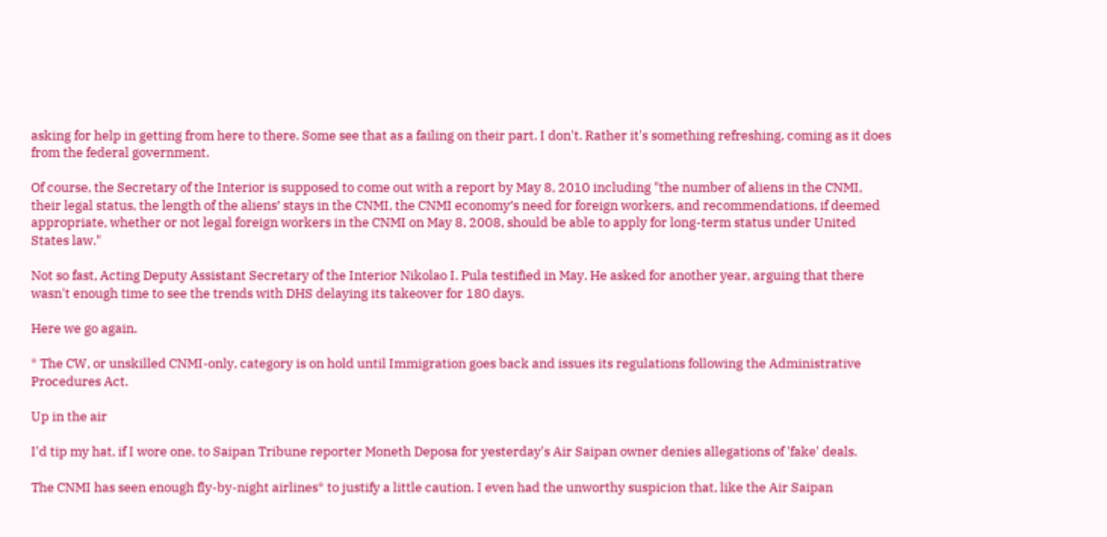asking for help in getting from here to there. Some see that as a failing on their part. I don't. Rather it's something refreshing, coming as it does from the federal government.

Of course, the Secretary of the Interior is supposed to come out with a report by May 8, 2010 including "the number of aliens in the CNMI, their legal status, the length of the aliens’ stays in the CNMI, the CNMI economy’s need for foreign workers, and recommendations, if deemed appropriate, whether or not legal foreign workers in the CNMI on May 8, 2008, should be able to apply for long-term status under United States law."

Not so fast, Acting Deputy Assistant Secretary of the Interior Nikolao I. Pula testified in May. He asked for another year, arguing that there wasn't enough time to see the trends with DHS delaying its takeover for 180 days.

Here we go again.

* The CW, or unskilled CNMI-only, category is on hold until Immigration goes back and issues its regulations following the Administrative Procedures Act.

Up in the air

I'd tip my hat, if I wore one, to Saipan Tribune reporter Moneth Deposa for yesterday's Air Saipan owner denies allegations of 'fake' deals.

The CNMI has seen enough fly-by-night airlines* to justify a little caution. I even had the unworthy suspicion that, like the Air Saipan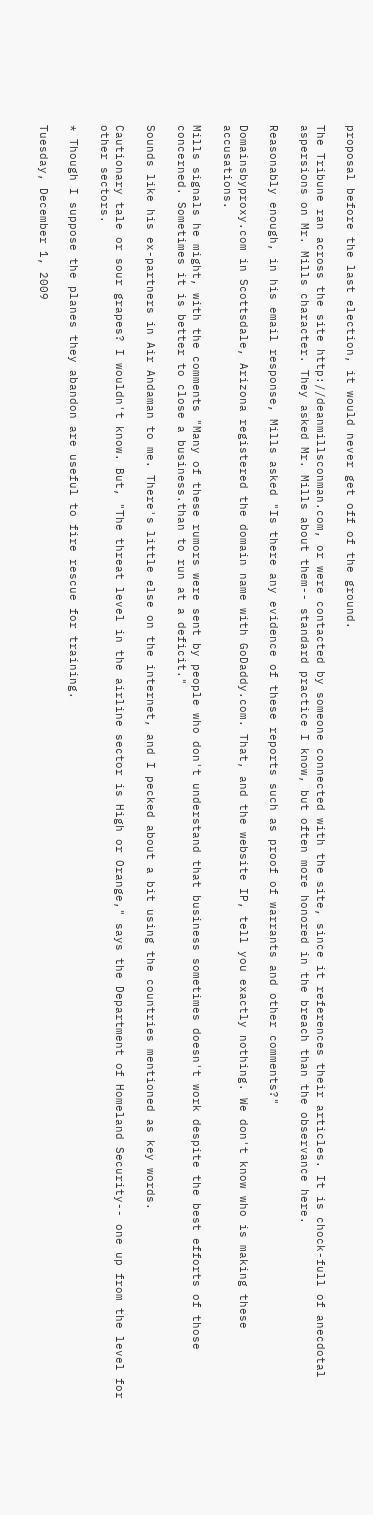proposal before the last election, it would never get off of the ground.

The Tribune ran across the site http://deanmillsconman.com, or were contacted by someone connected with the site, since it references their articles. It is chock-full of anecdotal aspersions on Mr. Mills character. They asked Mr. Mills about them-- standard practice I know, but often more honored in the breach than the observance here.

Reasonably enough, in his email response, Mills asked "Is there any evidence of these reports such as proof of warrants and other comments?"

Domainsbyproxy.com in Scottsdale, Arizona registered the domain name with GoDaddy.com. That, and the website IP, tell you exactly nothing. We don't know who is making these accusations.

Mills signals he might, with the comments "Many of these rumors were sent by people who don't understand that business sometimes doesn't work despite the best efforts of those concerned. Sometimes it is better to close a business.than to run at a deficit."

Sounds like his ex-partners in Air Andaman to me. There's little else on the internet, and I pecked about a bit using the countries mentioned as key words.

Cautionary tale or sour grapes? I wouldn't know. But, "The threat level in the airline sector is High or Orange," says the Department of Homeland Security-- one up from the level for other sectors.

* Though I suppose the planes they abandon are useful to fire rescue for training.

Tuesday, December 1, 2009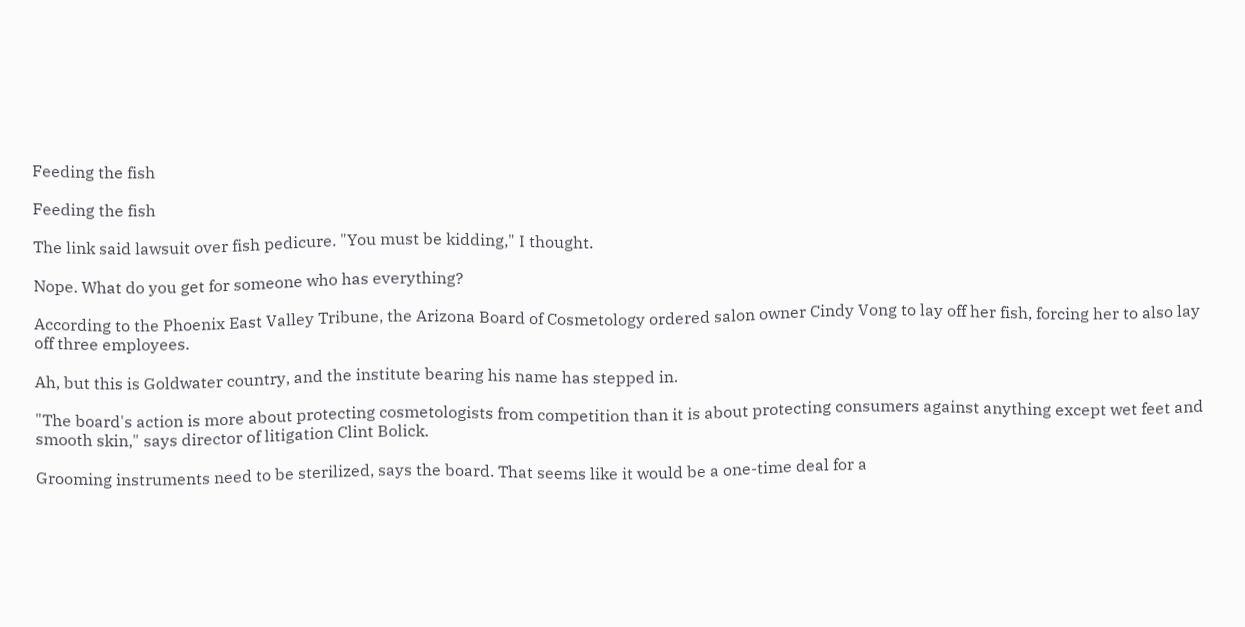Feeding the fish

Feeding the fish

The link said lawsuit over fish pedicure. "You must be kidding," I thought.

Nope. What do you get for someone who has everything?

According to the Phoenix East Valley Tribune, the Arizona Board of Cosmetology ordered salon owner Cindy Vong to lay off her fish, forcing her to also lay off three employees.

Ah, but this is Goldwater country, and the institute bearing his name has stepped in.

"The board's action is more about protecting cosmetologists from competition than it is about protecting consumers against anything except wet feet and smooth skin," says director of litigation Clint Bolick.

Grooming instruments need to be sterilized, says the board. That seems like it would be a one-time deal for a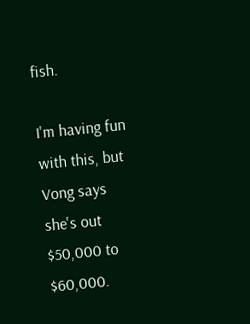fish.

I'm having fun with this, but Vong says she's out $50,000 to $60,000.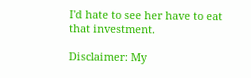I'd hate to see her have to eat that investment.

Disclaimer: My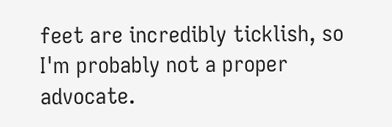feet are incredibly ticklish, so I'm probably not a proper advocate.